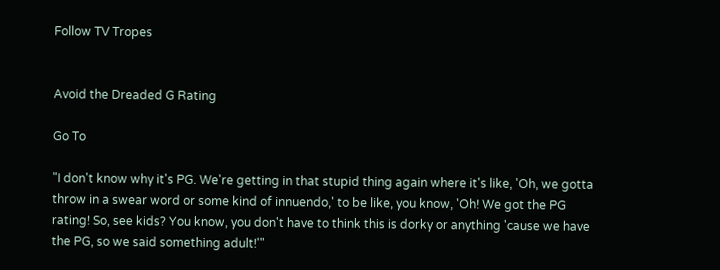Follow TV Tropes


Avoid the Dreaded G Rating

Go To

"I don't know why it's PG. We're getting in that stupid thing again where it's like, 'Oh, we gotta throw in a swear word or some kind of innuendo,' to be like, you know, 'Oh! We got the PG rating! So, see kids? You know, you don't have to think this is dorky or anything 'cause we have the PG, so we said something adult!'"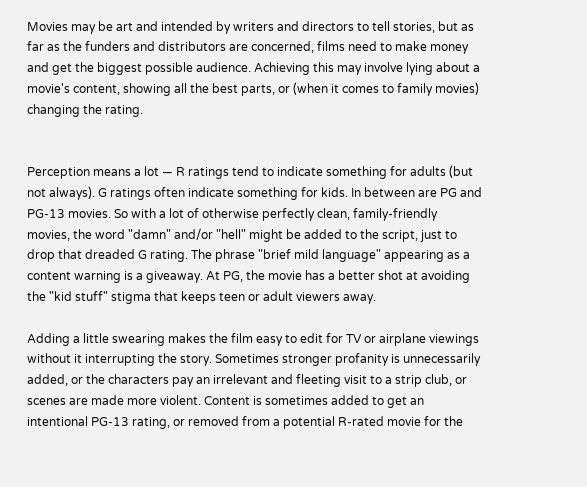Movies may be art and intended by writers and directors to tell stories, but as far as the funders and distributors are concerned, films need to make money and get the biggest possible audience. Achieving this may involve lying about a movie's content, showing all the best parts, or (when it comes to family movies) changing the rating.


Perception means a lot — R ratings tend to indicate something for adults (but not always). G ratings often indicate something for kids. In between are PG and PG-13 movies. So with a lot of otherwise perfectly clean, family-friendly movies, the word "damn" and/or "hell" might be added to the script, just to drop that dreaded G rating. The phrase "brief mild language" appearing as a content warning is a giveaway. At PG, the movie has a better shot at avoiding the "kid stuff" stigma that keeps teen or adult viewers away.

Adding a little swearing makes the film easy to edit for TV or airplane viewings without it interrupting the story. Sometimes stronger profanity is unnecessarily added, or the characters pay an irrelevant and fleeting visit to a strip club, or scenes are made more violent. Content is sometimes added to get an intentional PG-13 rating, or removed from a potential R-rated movie for the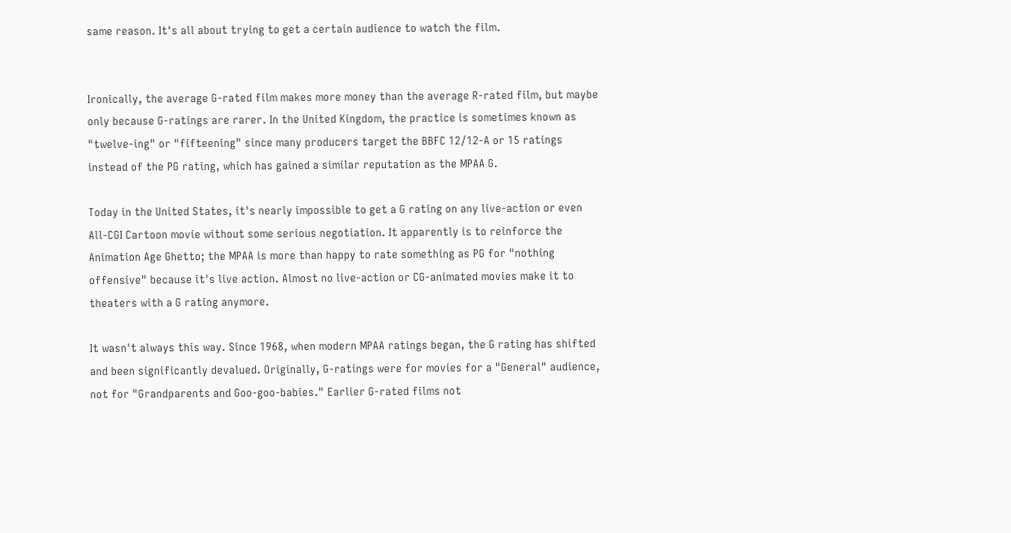same reason. It's all about trying to get a certain audience to watch the film.


Ironically, the average G-rated film makes more money than the average R-rated film, but maybe only because G-ratings are rarer. In the United Kingdom, the practice is sometimes known as "twelve-ing" or "fifteening" since many producers target the BBFC 12/12-A or 15 ratings instead of the PG rating, which has gained a similar reputation as the MPAA G.

Today in the United States, it's nearly impossible to get a G rating on any live-action or even All-CGI Cartoon movie without some serious negotiation. It apparently is to reinforce the Animation Age Ghetto; the MPAA is more than happy to rate something as PG for "nothing offensive" because it's live action. Almost no live-action or CG-animated movies make it to theaters with a G rating anymore.

It wasn't always this way. Since 1968, when modern MPAA ratings began, the G rating has shifted and been significantly devalued. Originally, G-ratings were for movies for a "General" audience, not for "Grandparents and Goo-goo-babies." Earlier G-rated films not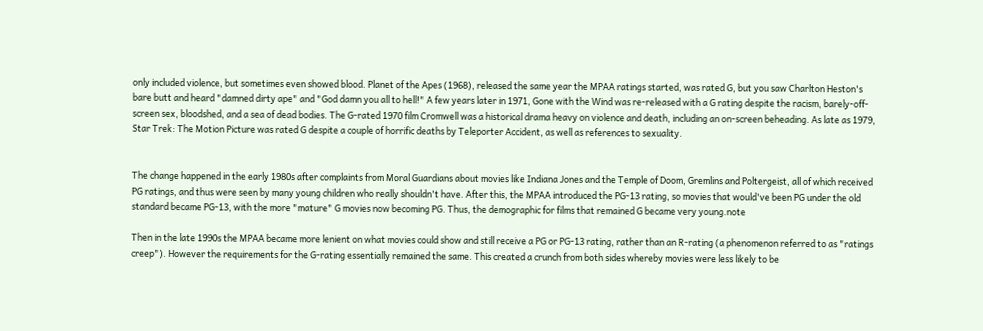only included violence, but sometimes even showed blood. Planet of the Apes (1968), released the same year the MPAA ratings started, was rated G, but you saw Charlton Heston's bare butt and heard "damned dirty ape" and "God damn you all to hell!" A few years later in 1971, Gone with the Wind was re-released with a G rating despite the racism, barely-off-screen sex, bloodshed, and a sea of dead bodies. The G-rated 1970 film Cromwell was a historical drama heavy on violence and death, including an on-screen beheading. As late as 1979, Star Trek: The Motion Picture was rated G despite a couple of horrific deaths by Teleporter Accident, as well as references to sexuality.


The change happened in the early 1980s after complaints from Moral Guardians about movies like Indiana Jones and the Temple of Doom, Gremlins and Poltergeist, all of which received PG ratings, and thus were seen by many young children who really shouldn't have. After this, the MPAA introduced the PG-13 rating, so movies that would've been PG under the old standard became PG-13, with the more "mature" G movies now becoming PG. Thus, the demographic for films that remained G became very young.note

Then in the late 1990s the MPAA became more lenient on what movies could show and still receive a PG or PG-13 rating, rather than an R-rating (a phenomenon referred to as "ratings creep"). However the requirements for the G-rating essentially remained the same. This created a crunch from both sides whereby movies were less likely to be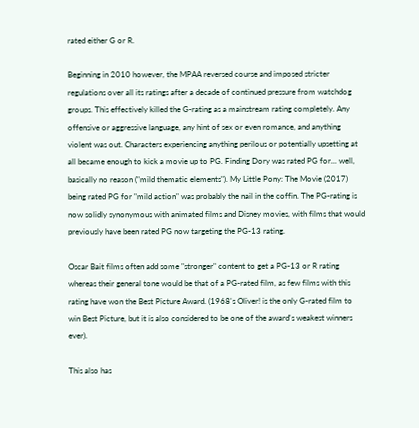rated either G or R.

Beginning in 2010 however, the MPAA reversed course and imposed stricter regulations over all its ratings after a decade of continued pressure from watchdog groups. This effectively killed the G-rating as a mainstream rating completely. Any offensive or aggressive language, any hint of sex or even romance, and anything violent was out. Characters experiencing anything perilous or potentially upsetting at all became enough to kick a movie up to PG. Finding Dory was rated PG for... well, basically no reason ("mild thematic elements"). My Little Pony: The Movie (2017) being rated PG for "mild action" was probably the nail in the coffin. The PG-rating is now solidly synonymous with animated films and Disney movies, with films that would previously have been rated PG now targeting the PG-13 rating.

Oscar Bait films often add some "stronger" content to get a PG-13 or R rating whereas their general tone would be that of a PG-rated film, as few films with this rating have won the Best Picture Award. (1968's Oliver! is the only G-rated film to win Best Picture, but it is also considered to be one of the award's weakest winners ever).

This also has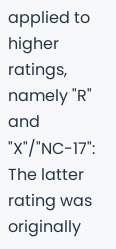applied to higher ratings, namely "R" and "X"/"NC-17": The latter rating was originally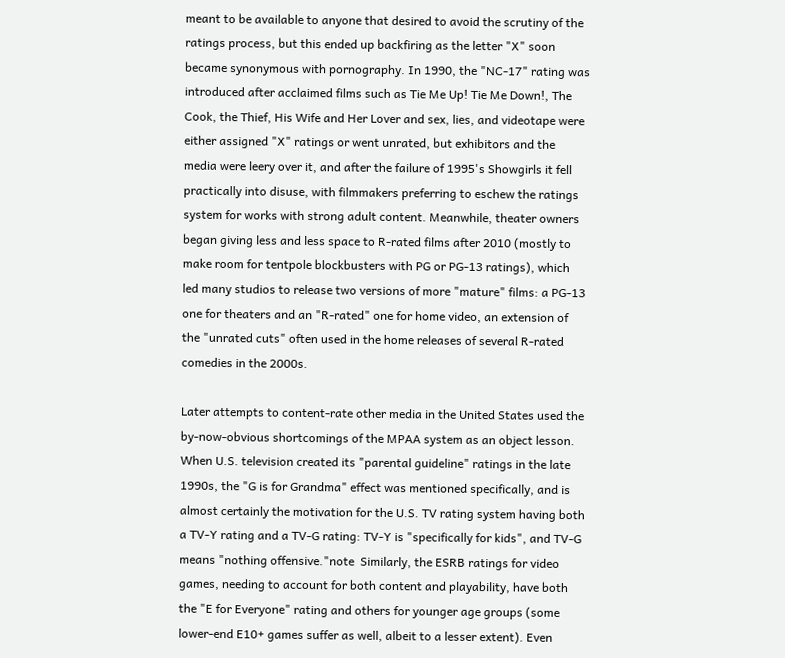meant to be available to anyone that desired to avoid the scrutiny of the ratings process, but this ended up backfiring as the letter "X" soon became synonymous with pornography. In 1990, the "NC-17" rating was introduced after acclaimed films such as Tie Me Up! Tie Me Down!, The Cook, the Thief, His Wife and Her Lover and sex, lies, and videotape were either assigned "X" ratings or went unrated, but exhibitors and the media were leery over it, and after the failure of 1995's Showgirls it fell practically into disuse, with filmmakers preferring to eschew the ratings system for works with strong adult content. Meanwhile, theater owners began giving less and less space to R-rated films after 2010 (mostly to make room for tentpole blockbusters with PG or PG-13 ratings), which led many studios to release two versions of more "mature" films: a PG-13 one for theaters and an "R-rated" one for home video, an extension of the "unrated cuts" often used in the home releases of several R-rated comedies in the 2000s.

Later attempts to content-rate other media in the United States used the by-now-obvious shortcomings of the MPAA system as an object lesson. When U.S. television created its "parental guideline" ratings in the late 1990s, the "G is for Grandma" effect was mentioned specifically, and is almost certainly the motivation for the U.S. TV rating system having both a TV-Y rating and a TV-G rating: TV-Y is "specifically for kids", and TV-G means "nothing offensive."note  Similarly, the ESRB ratings for video games, needing to account for both content and playability, have both the "E for Everyone" rating and others for younger age groups (some lower-end E10+ games suffer as well, albeit to a lesser extent). Even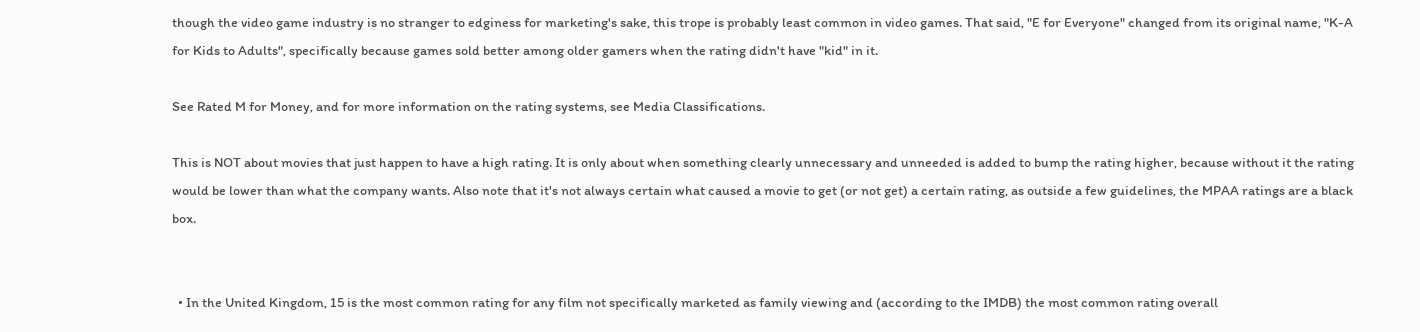though the video game industry is no stranger to edginess for marketing's sake, this trope is probably least common in video games. That said, "E for Everyone" changed from its original name, "K-A for Kids to Adults", specifically because games sold better among older gamers when the rating didn't have "kid" in it.

See Rated M for Money, and for more information on the rating systems, see Media Classifications.

This is NOT about movies that just happen to have a high rating. It is only about when something clearly unnecessary and unneeded is added to bump the rating higher, because without it the rating would be lower than what the company wants. Also note that it's not always certain what caused a movie to get (or not get) a certain rating, as outside a few guidelines, the MPAA ratings are a black box.


  • In the United Kingdom, 15 is the most common rating for any film not specifically marketed as family viewing and (according to the IMDB) the most common rating overall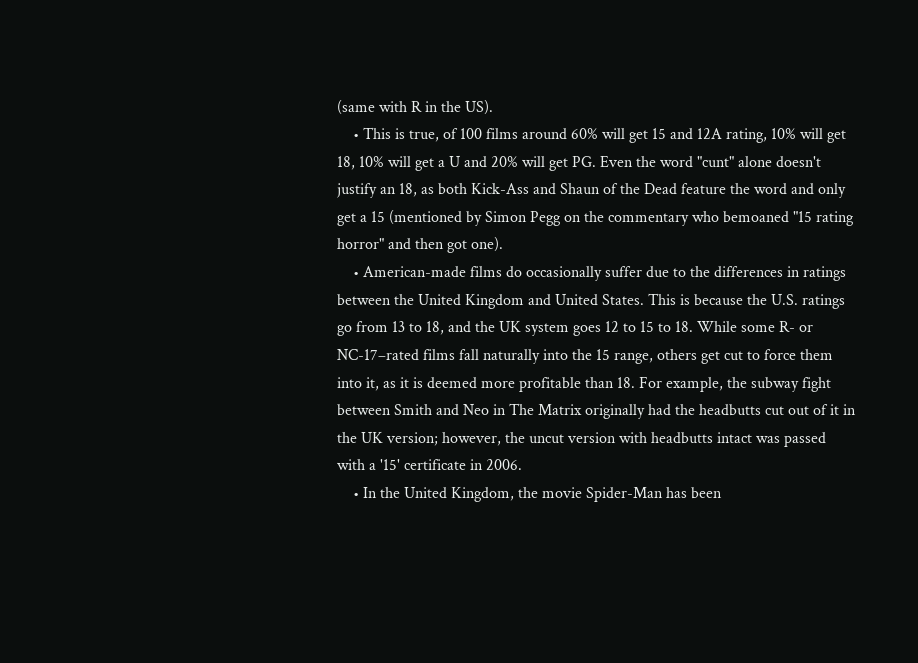(same with R in the US).
    • This is true, of 100 films around 60% will get 15 and 12A rating, 10% will get 18, 10% will get a U and 20% will get PG. Even the word "cunt" alone doesn't justify an 18, as both Kick-Ass and Shaun of the Dead feature the word and only get a 15 (mentioned by Simon Pegg on the commentary who bemoaned "15 rating horror" and then got one).
    • American-made films do occasionally suffer due to the differences in ratings between the United Kingdom and United States. This is because the U.S. ratings go from 13 to 18, and the UK system goes 12 to 15 to 18. While some R- or NC-17–rated films fall naturally into the 15 range, others get cut to force them into it, as it is deemed more profitable than 18. For example, the subway fight between Smith and Neo in The Matrix originally had the headbutts cut out of it in the UK version; however, the uncut version with headbutts intact was passed with a '15' certificate in 2006.
    • In the United Kingdom, the movie Spider-Man has been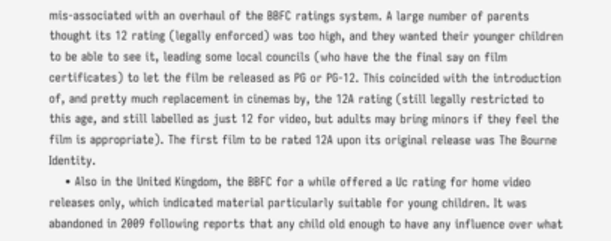mis-associated with an overhaul of the BBFC ratings system. A large number of parents thought its 12 rating (legally enforced) was too high, and they wanted their younger children to be able to see it, leading some local councils (who have the the final say on film certificates) to let the film be released as PG or PG-12. This coincided with the introduction of, and pretty much replacement in cinemas by, the 12A rating (still legally restricted to this age, and still labelled as just 12 for video, but adults may bring minors if they feel the film is appropriate). The first film to be rated 12A upon its original release was The Bourne Identity.
    • Also in the United Kingdom, the BBFC for a while offered a Uc rating for home video releases only, which indicated material particularly suitable for young children. It was abandoned in 2009 following reports that any child old enough to have any influence over what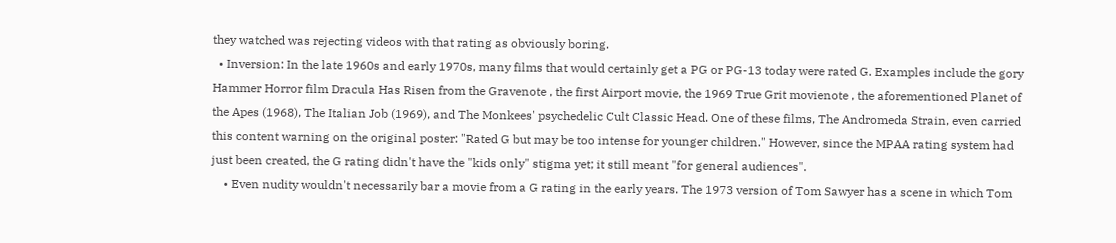they watched was rejecting videos with that rating as obviously boring.
  • Inversion: In the late 1960s and early 1970s, many films that would certainly get a PG or PG-13 today were rated G. Examples include the gory Hammer Horror film Dracula Has Risen from the Gravenote , the first Airport movie, the 1969 True Grit movienote , the aforementioned Planet of the Apes (1968), The Italian Job (1969), and The Monkees' psychedelic Cult Classic Head. One of these films, The Andromeda Strain, even carried this content warning on the original poster: "Rated G but may be too intense for younger children." However, since the MPAA rating system had just been created, the G rating didn't have the "kids only" stigma yet; it still meant "for general audiences".
    • Even nudity wouldn't necessarily bar a movie from a G rating in the early years. The 1973 version of Tom Sawyer has a scene in which Tom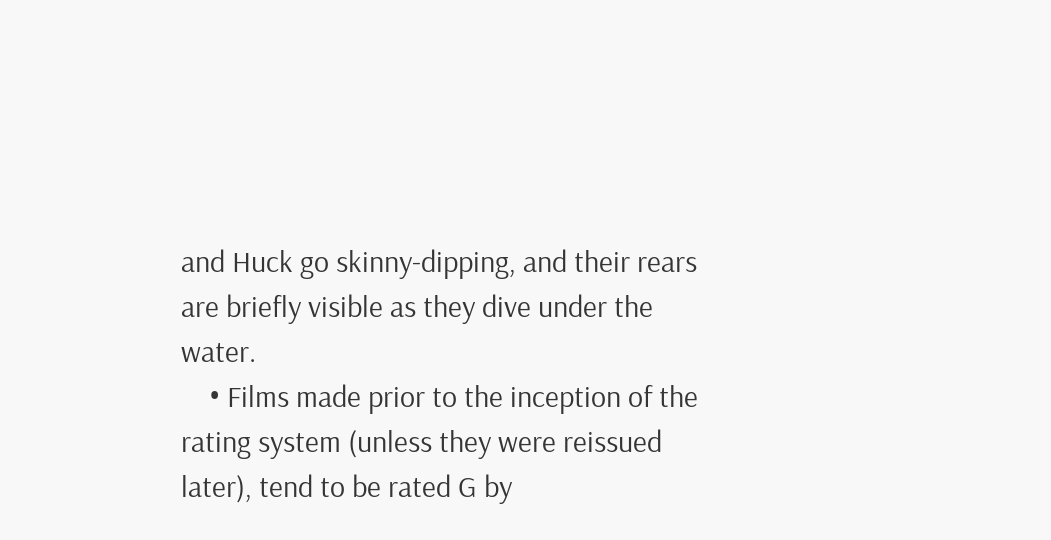and Huck go skinny-dipping, and their rears are briefly visible as they dive under the water.
    • Films made prior to the inception of the rating system (unless they were reissued later), tend to be rated G by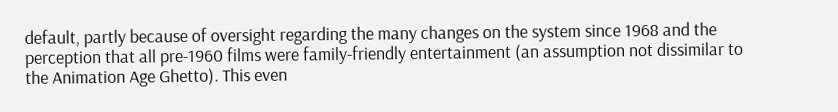default, partly because of oversight regarding the many changes on the system since 1968 and the perception that all pre-1960 films were family-friendly entertainment (an assumption not dissimilar to the Animation Age Ghetto). This even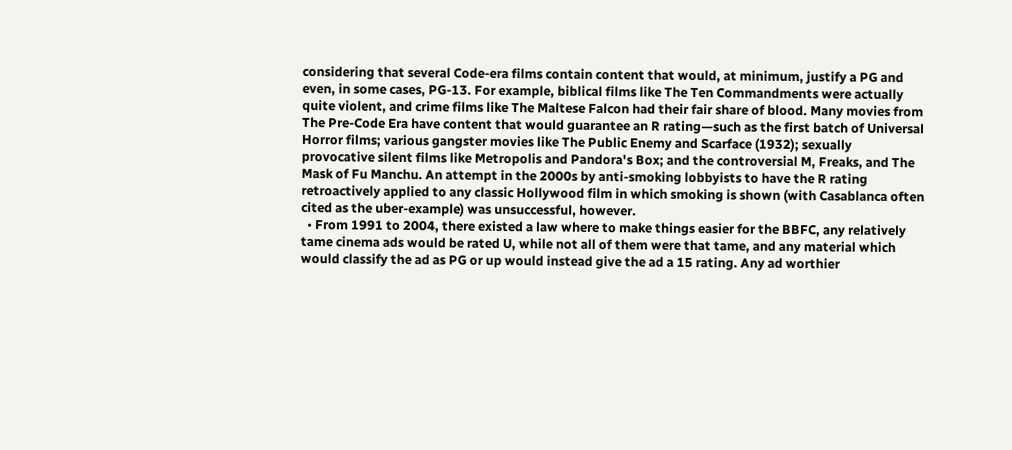considering that several Code-era films contain content that would, at minimum, justify a PG and even, in some cases, PG-13. For example, biblical films like The Ten Commandments were actually quite violent, and crime films like The Maltese Falcon had their fair share of blood. Many movies from The Pre-Code Era have content that would guarantee an R rating—such as the first batch of Universal Horror films; various gangster movies like The Public Enemy and Scarface (1932); sexually provocative silent films like Metropolis and Pandora's Box; and the controversial M, Freaks, and The Mask of Fu Manchu. An attempt in the 2000s by anti-smoking lobbyists to have the R rating retroactively applied to any classic Hollywood film in which smoking is shown (with Casablanca often cited as the uber-example) was unsuccessful, however.
  • From 1991 to 2004, there existed a law where to make things easier for the BBFC, any relatively tame cinema ads would be rated U, while not all of them were that tame, and any material which would classify the ad as PG or up would instead give the ad a 15 rating. Any ad worthier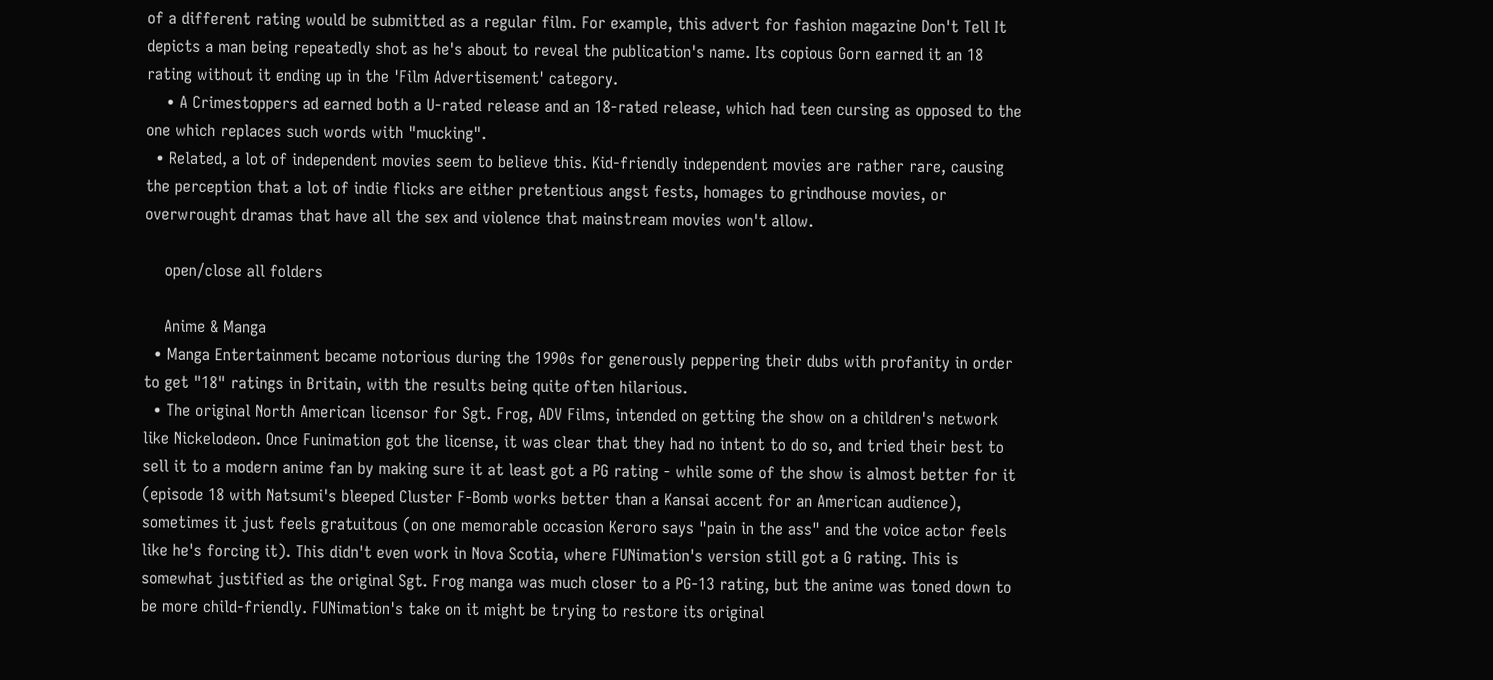of a different rating would be submitted as a regular film. For example, this advert for fashion magazine Don't Tell It depicts a man being repeatedly shot as he's about to reveal the publication's name. Its copious Gorn earned it an 18 rating without it ending up in the 'Film Advertisement' category.
    • A Crimestoppers ad earned both a U-rated release and an 18-rated release, which had teen cursing as opposed to the one which replaces such words with "mucking".
  • Related, a lot of independent movies seem to believe this. Kid-friendly independent movies are rather rare, causing the perception that a lot of indie flicks are either pretentious angst fests, homages to grindhouse movies, or overwrought dramas that have all the sex and violence that mainstream movies won't allow.

    open/close all folders

    Anime & Manga
  • Manga Entertainment became notorious during the 1990s for generously peppering their dubs with profanity in order to get "18" ratings in Britain, with the results being quite often hilarious.
  • The original North American licensor for Sgt. Frog, ADV Films, intended on getting the show on a children's network like Nickelodeon. Once Funimation got the license, it was clear that they had no intent to do so, and tried their best to sell it to a modern anime fan by making sure it at least got a PG rating - while some of the show is almost better for it (episode 18 with Natsumi's bleeped Cluster F-Bomb works better than a Kansai accent for an American audience), sometimes it just feels gratuitous (on one memorable occasion Keroro says "pain in the ass" and the voice actor feels like he's forcing it). This didn't even work in Nova Scotia, where FUNimation's version still got a G rating. This is somewhat justified as the original Sgt. Frog manga was much closer to a PG-13 rating, but the anime was toned down to be more child-friendly. FUNimation's take on it might be trying to restore its original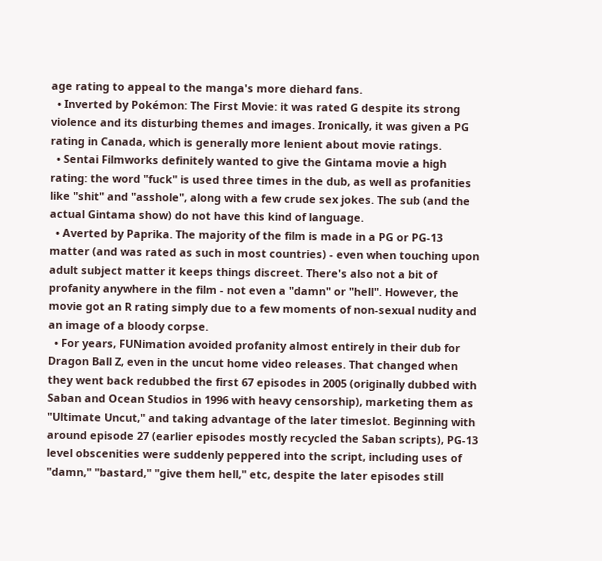age rating to appeal to the manga's more diehard fans.
  • Inverted by Pokémon: The First Movie: it was rated G despite its strong violence and its disturbing themes and images. Ironically, it was given a PG rating in Canada, which is generally more lenient about movie ratings.
  • Sentai Filmworks definitely wanted to give the Gintama movie a high rating: the word "fuck" is used three times in the dub, as well as profanities like "shit" and "asshole", along with a few crude sex jokes. The sub (and the actual Gintama show) do not have this kind of language.
  • Averted by Paprika. The majority of the film is made in a PG or PG-13 matter (and was rated as such in most countries) - even when touching upon adult subject matter it keeps things discreet. There's also not a bit of profanity anywhere in the film - not even a "damn" or "hell". However, the movie got an R rating simply due to a few moments of non-sexual nudity and an image of a bloody corpse.
  • For years, FUNimation avoided profanity almost entirely in their dub for Dragon Ball Z, even in the uncut home video releases. That changed when they went back redubbed the first 67 episodes in 2005 (originally dubbed with Saban and Ocean Studios in 1996 with heavy censorship), marketing them as "Ultimate Uncut," and taking advantage of the later timeslot. Beginning with around episode 27 (earlier episodes mostly recycled the Saban scripts), PG-13 level obscenities were suddenly peppered into the script, including uses of "damn," "bastard," "give them hell," etc, despite the later episodes still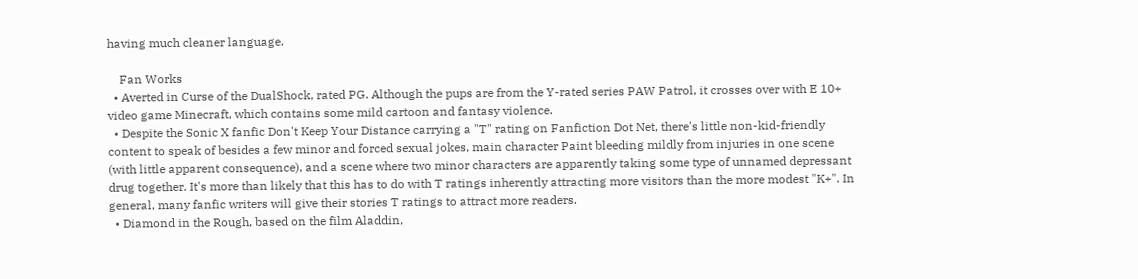having much cleaner language.

    Fan Works
  • Averted in Curse of the DualShock, rated PG. Although the pups are from the Y-rated series PAW Patrol, it crosses over with E 10+ video game Minecraft, which contains some mild cartoon and fantasy violence.
  • Despite the Sonic X fanfic Don't Keep Your Distance carrying a "T" rating on Fanfiction Dot Net, there's little non-kid-friendly content to speak of besides a few minor and forced sexual jokes, main character Paint bleeding mildly from injuries in one scene (with little apparent consequence), and a scene where two minor characters are apparently taking some type of unnamed depressant drug together. It's more than likely that this has to do with T ratings inherently attracting more visitors than the more modest "K+". In general, many fanfic writers will give their stories T ratings to attract more readers.
  • Diamond in the Rough, based on the film Aladdin,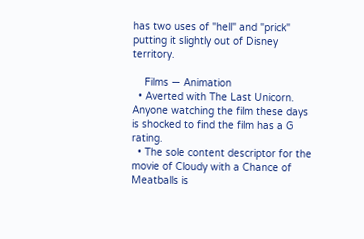has two uses of "hell" and "prick" putting it slightly out of Disney territory.

    Films — Animation
  • Averted with The Last Unicorn. Anyone watching the film these days is shocked to find the film has a G rating.
  • The sole content descriptor for the movie of Cloudy with a Chance of Meatballs is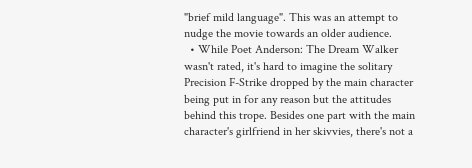"brief mild language". This was an attempt to nudge the movie towards an older audience.
  • While Poet Anderson: The Dream Walker wasn't rated, it's hard to imagine the solitary Precision F-Strike dropped by the main character being put in for any reason but the attitudes behind this trope. Besides one part with the main character's girlfriend in her skivvies, there's not a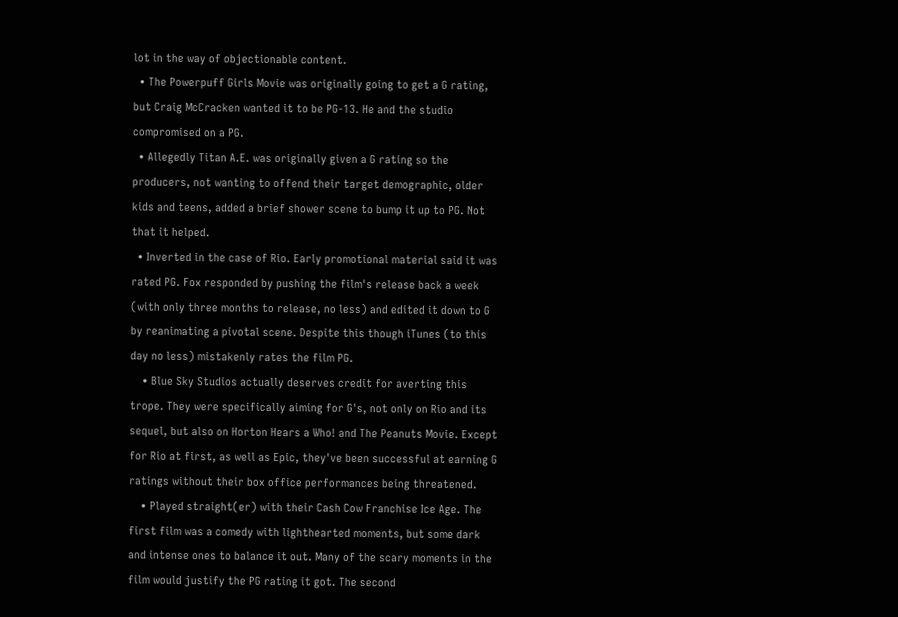lot in the way of objectionable content.
  • The Powerpuff Girls Movie was originally going to get a G rating, but Craig McCracken wanted it to be PG-13. He and the studio compromised on a PG.
  • Allegedly Titan A.E. was originally given a G rating so the producers, not wanting to offend their target demographic, older kids and teens, added a brief shower scene to bump it up to PG. Not that it helped.
  • Inverted in the case of Rio. Early promotional material said it was rated PG. Fox responded by pushing the film's release back a week (with only three months to release, no less) and edited it down to G by reanimating a pivotal scene. Despite this though iTunes (to this day no less) mistakenly rates the film PG.
    • Blue Sky Studios actually deserves credit for averting this trope. They were specifically aiming for G's, not only on Rio and its sequel, but also on Horton Hears a Who! and The Peanuts Movie. Except for Rio at first, as well as Epic, they've been successful at earning G ratings without their box office performances being threatened.
    • Played straight(er) with their Cash Cow Franchise Ice Age. The first film was a comedy with lighthearted moments, but some dark and intense ones to balance it out. Many of the scary moments in the film would justify the PG rating it got. The second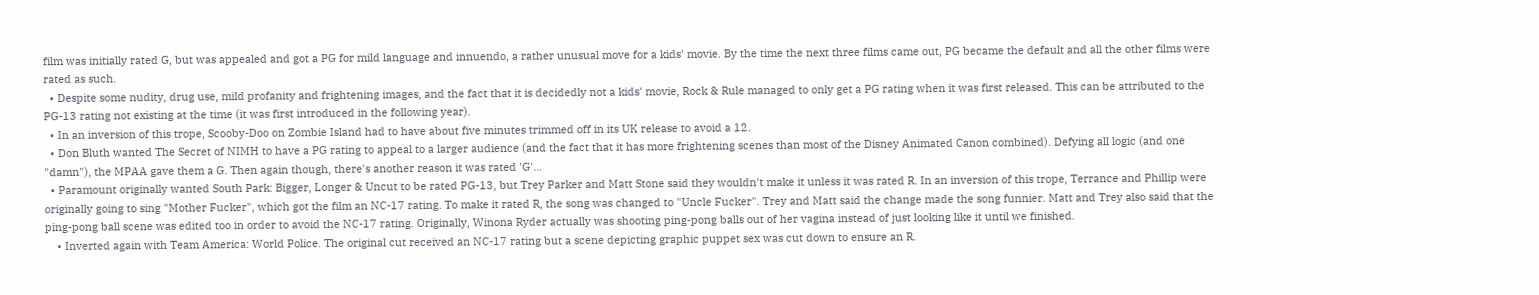film was initially rated G, but was appealed and got a PG for mild language and innuendo, a rather unusual move for a kids' movie. By the time the next three films came out, PG became the default and all the other films were rated as such.
  • Despite some nudity, drug use, mild profanity and frightening images, and the fact that it is decidedly not a kids' movie, Rock & Rule managed to only get a PG rating when it was first released. This can be attributed to the PG-13 rating not existing at the time (it was first introduced in the following year).
  • In an inversion of this trope, Scooby-Doo on Zombie Island had to have about five minutes trimmed off in its UK release to avoid a 12.
  • Don Bluth wanted The Secret of NIMH to have a PG rating to appeal to a larger audience (and the fact that it has more frightening scenes than most of the Disney Animated Canon combined). Defying all logic (and one "damn"), the MPAA gave them a G. Then again though, there's another reason it was rated 'G'...
  • Paramount originally wanted South Park: Bigger, Longer & Uncut to be rated PG-13, but Trey Parker and Matt Stone said they wouldn't make it unless it was rated R. In an inversion of this trope, Terrance and Phillip were originally going to sing "Mother Fucker", which got the film an NC-17 rating. To make it rated R, the song was changed to "Uncle Fucker". Trey and Matt said the change made the song funnier. Matt and Trey also said that the ping-pong ball scene was edited too in order to avoid the NC-17 rating. Originally, Winona Ryder actually was shooting ping-pong balls out of her vagina instead of just looking like it until we finished.
    • Inverted again with Team America: World Police. The original cut received an NC-17 rating but a scene depicting graphic puppet sex was cut down to ensure an R.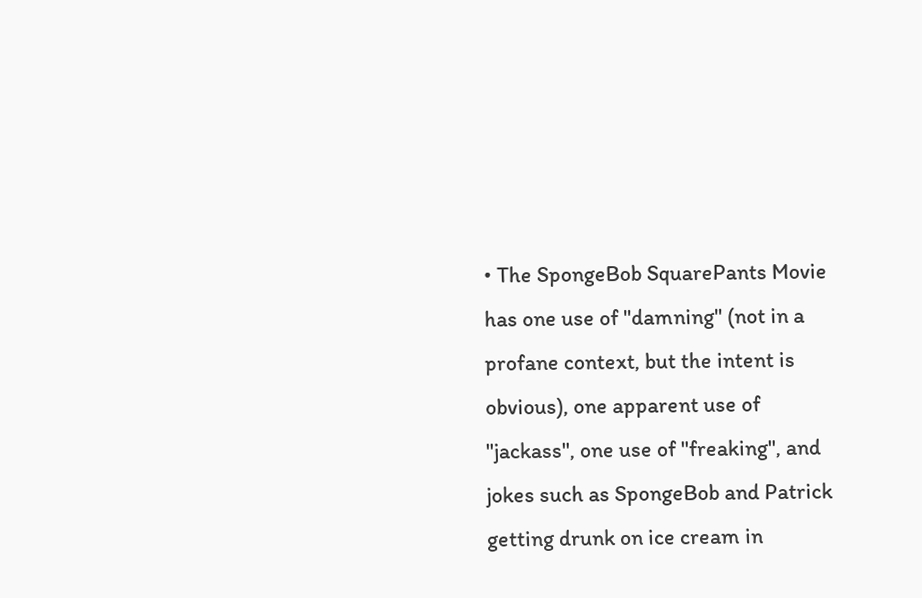• The SpongeBob SquarePants Movie has one use of "damning" (not in a profane context, but the intent is obvious), one apparent use of "jackass", one use of "freaking", and jokes such as SpongeBob and Patrick getting drunk on ice cream in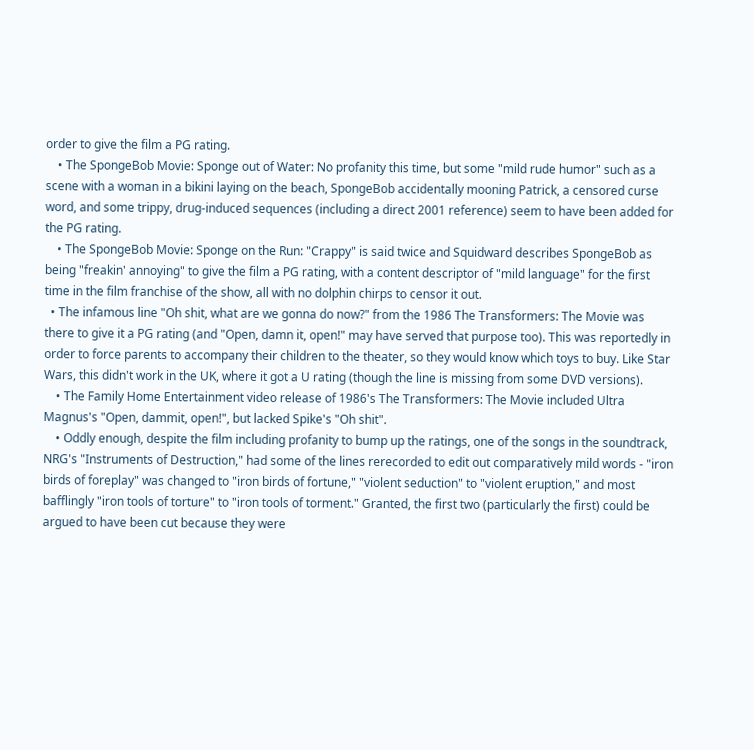order to give the film a PG rating.
    • The SpongeBob Movie: Sponge out of Water: No profanity this time, but some "mild rude humor" such as a scene with a woman in a bikini laying on the beach, SpongeBob accidentally mooning Patrick, a censored curse word, and some trippy, drug-induced sequences (including a direct 2001 reference) seem to have been added for the PG rating.
    • The SpongeBob Movie: Sponge on the Run: "Crappy" is said twice and Squidward describes SpongeBob as being "freakin' annoying" to give the film a PG rating, with a content descriptor of "mild language" for the first time in the film franchise of the show, all with no dolphin chirps to censor it out.
  • The infamous line "Oh shit, what are we gonna do now?" from the 1986 The Transformers: The Movie was there to give it a PG rating (and "Open, damn it, open!" may have served that purpose too). This was reportedly in order to force parents to accompany their children to the theater, so they would know which toys to buy. Like Star Wars, this didn't work in the UK, where it got a U rating (though the line is missing from some DVD versions).
    • The Family Home Entertainment video release of 1986's The Transformers: The Movie included Ultra Magnus's "Open, dammit, open!", but lacked Spike's "Oh shit".
    • Oddly enough, despite the film including profanity to bump up the ratings, one of the songs in the soundtrack, NRG's "Instruments of Destruction," had some of the lines rerecorded to edit out comparatively mild words - "iron birds of foreplay" was changed to "iron birds of fortune," "violent seduction" to "violent eruption," and most bafflingly "iron tools of torture" to "iron tools of torment." Granted, the first two (particularly the first) could be argued to have been cut because they were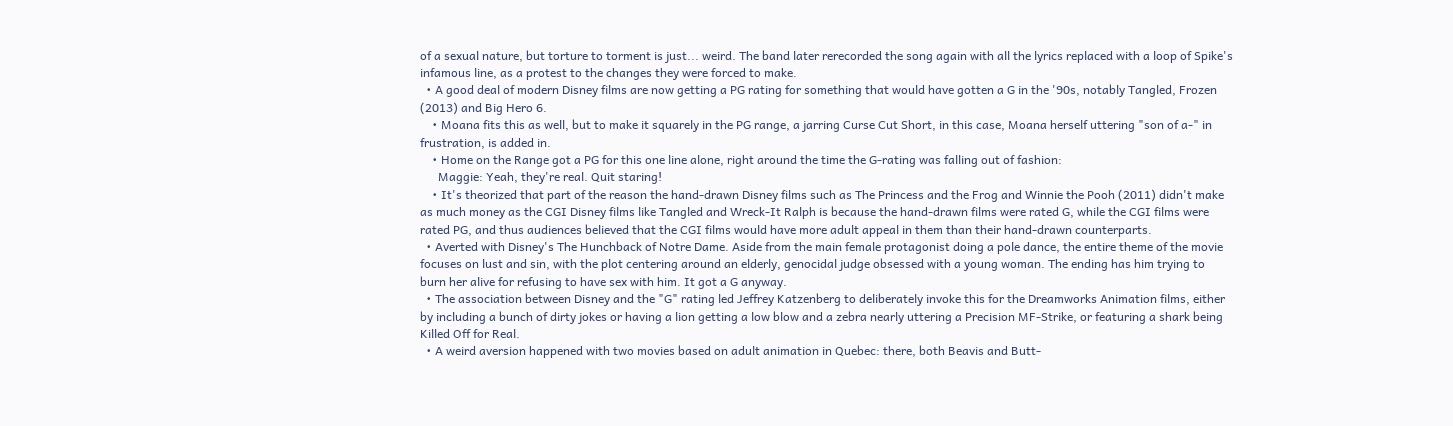of a sexual nature, but torture to torment is just... weird. The band later rerecorded the song again with all the lyrics replaced with a loop of Spike's infamous line, as a protest to the changes they were forced to make.
  • A good deal of modern Disney films are now getting a PG rating for something that would have gotten a G in the '90s, notably Tangled, Frozen (2013) and Big Hero 6.
    • Moana fits this as well, but to make it squarely in the PG range, a jarring Curse Cut Short, in this case, Moana herself uttering "son of a-" in frustration, is added in.
    • Home on the Range got a PG for this one line alone, right around the time the G-rating was falling out of fashion:
      Maggie: Yeah, they're real. Quit staring!
    • It's theorized that part of the reason the hand-drawn Disney films such as The Princess and the Frog and Winnie the Pooh (2011) didn't make as much money as the CGI Disney films like Tangled and Wreck-It Ralph is because the hand-drawn films were rated G, while the CGI films were rated PG, and thus audiences believed that the CGI films would have more adult appeal in them than their hand-drawn counterparts.
  • Averted with Disney's The Hunchback of Notre Dame. Aside from the main female protagonist doing a pole dance, the entire theme of the movie focuses on lust and sin, with the plot centering around an elderly, genocidal judge obsessed with a young woman. The ending has him trying to burn her alive for refusing to have sex with him. It got a G anyway.
  • The association between Disney and the "G" rating led Jeffrey Katzenberg to deliberately invoke this for the Dreamworks Animation films, either by including a bunch of dirty jokes or having a lion getting a low blow and a zebra nearly uttering a Precision MF-Strike, or featuring a shark being Killed Off for Real.
  • A weird aversion happened with two movies based on adult animation in Quebec: there, both Beavis and Butt-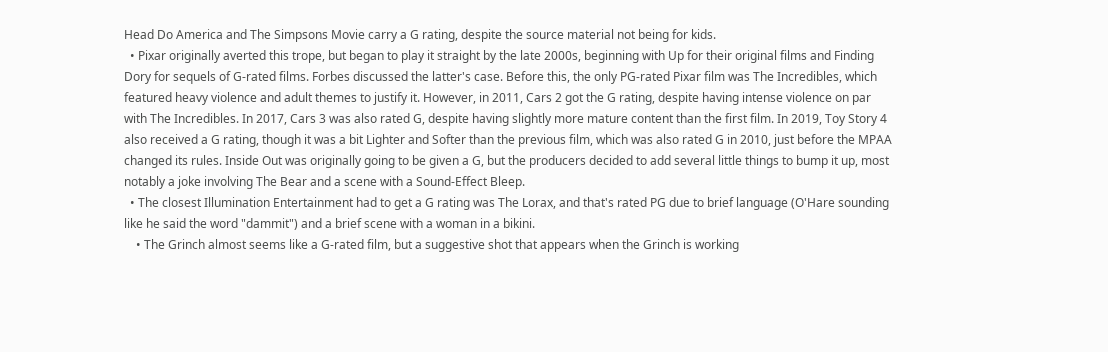Head Do America and The Simpsons Movie carry a G rating, despite the source material not being for kids.
  • Pixar originally averted this trope, but began to play it straight by the late 2000s, beginning with Up for their original films and Finding Dory for sequels of G-rated films. Forbes discussed the latter's case. Before this, the only PG-rated Pixar film was The Incredibles, which featured heavy violence and adult themes to justify it. However, in 2011, Cars 2 got the G rating, despite having intense violence on par with The Incredibles. In 2017, Cars 3 was also rated G, despite having slightly more mature content than the first film. In 2019, Toy Story 4 also received a G rating, though it was a bit Lighter and Softer than the previous film, which was also rated G in 2010, just before the MPAA changed its rules. Inside Out was originally going to be given a G, but the producers decided to add several little things to bump it up, most notably a joke involving The Bear and a scene with a Sound-Effect Bleep.
  • The closest Illumination Entertainment had to get a G rating was The Lorax, and that's rated PG due to brief language (O'Hare sounding like he said the word "dammit") and a brief scene with a woman in a bikini.
    • The Grinch almost seems like a G-rated film, but a suggestive shot that appears when the Grinch is working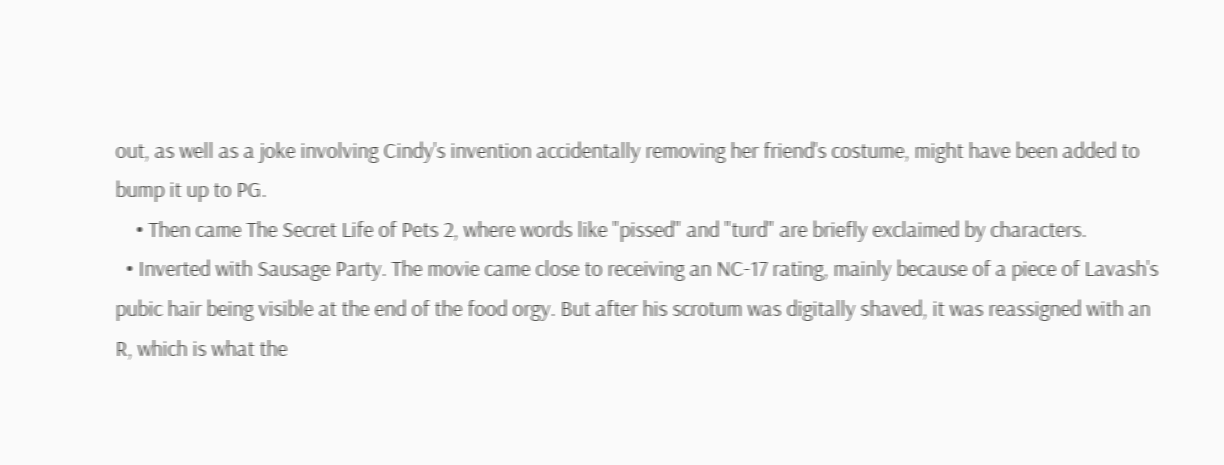out, as well as a joke involving Cindy's invention accidentally removing her friend's costume, might have been added to bump it up to PG.
    • Then came The Secret Life of Pets 2, where words like "pissed" and "turd" are briefly exclaimed by characters.
  • Inverted with Sausage Party. The movie came close to receiving an NC-17 rating, mainly because of a piece of Lavash's pubic hair being visible at the end of the food orgy. But after his scrotum was digitally shaved, it was reassigned with an R, which is what the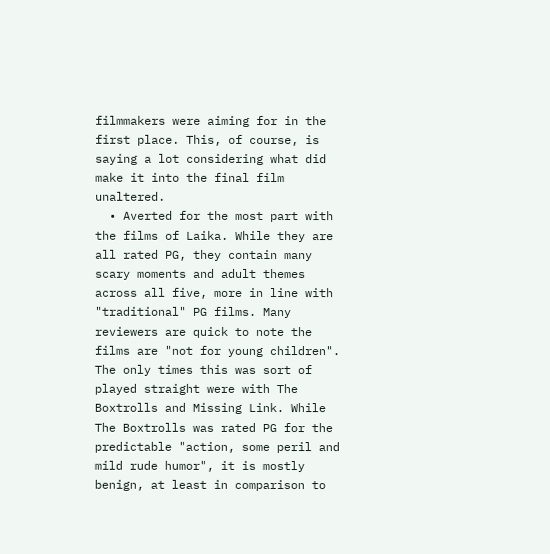filmmakers were aiming for in the first place. This, of course, is saying a lot considering what did make it into the final film unaltered.
  • Averted for the most part with the films of Laika. While they are all rated PG, they contain many scary moments and adult themes across all five, more in line with "traditional" PG films. Many reviewers are quick to note the films are "not for young children". The only times this was sort of played straight were with The Boxtrolls and Missing Link. While The Boxtrolls was rated PG for the predictable "action, some peril and mild rude humor", it is mostly benign, at least in comparison to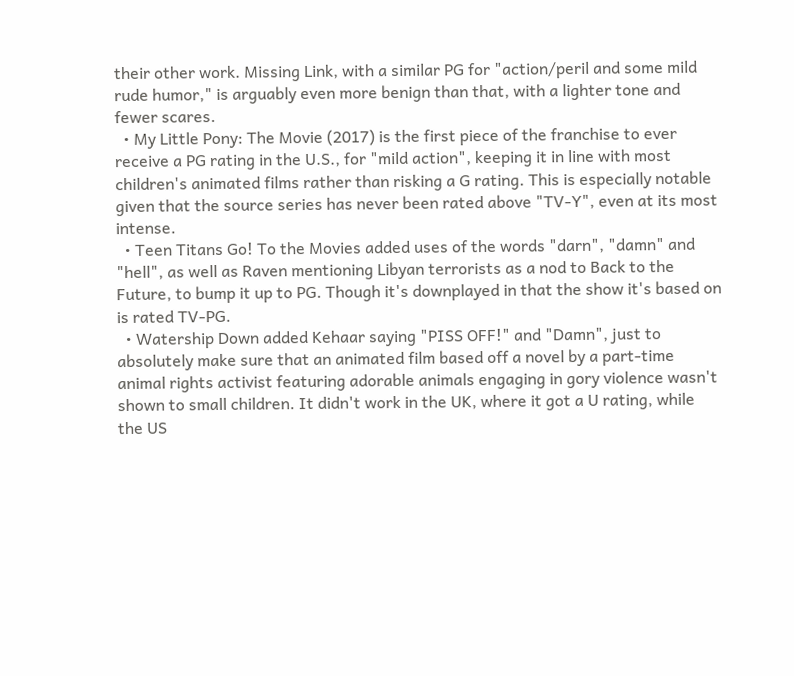their other work. Missing Link, with a similar PG for "action/peril and some mild rude humor," is arguably even more benign than that, with a lighter tone and fewer scares.
  • My Little Pony: The Movie (2017) is the first piece of the franchise to ever receive a PG rating in the U.S., for "mild action", keeping it in line with most children's animated films rather than risking a G rating. This is especially notable given that the source series has never been rated above "TV-Y", even at its most intense.
  • Teen Titans Go! To the Movies added uses of the words "darn", "damn" and "hell", as well as Raven mentioning Libyan terrorists as a nod to Back to the Future, to bump it up to PG. Though it's downplayed in that the show it's based on is rated TV-PG.
  • Watership Down added Kehaar saying "PISS OFF!" and "Damn", just to absolutely make sure that an animated film based off a novel by a part-time animal rights activist featuring adorable animals engaging in gory violence wasn't shown to small children. It didn't work in the UK, where it got a U rating, while the US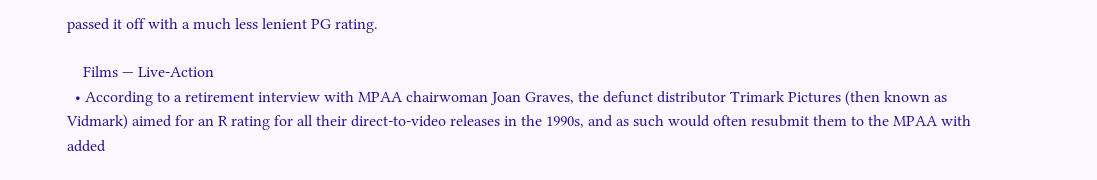passed it off with a much less lenient PG rating.

    Films — Live-Action
  • According to a retirement interview with MPAA chairwoman Joan Graves, the defunct distributor Trimark Pictures (then known as Vidmark) aimed for an R rating for all their direct-to-video releases in the 1990s, and as such would often resubmit them to the MPAA with added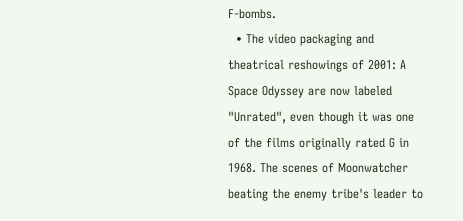F-bombs.
  • The video packaging and theatrical reshowings of 2001: A Space Odyssey are now labeled "Unrated", even though it was one of the films originally rated G in 1968. The scenes of Moonwatcher beating the enemy tribe's leader to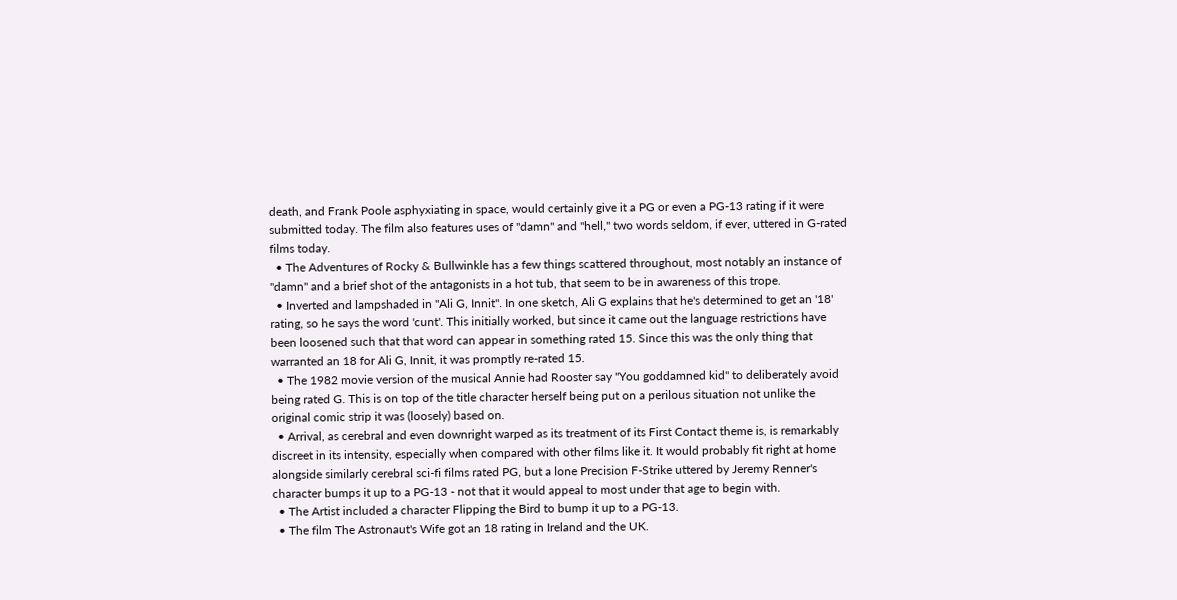death, and Frank Poole asphyxiating in space, would certainly give it a PG or even a PG-13 rating if it were submitted today. The film also features uses of "damn" and "hell," two words seldom, if ever, uttered in G-rated films today.
  • The Adventures of Rocky & Bullwinkle has a few things scattered throughout, most notably an instance of "damn" and a brief shot of the antagonists in a hot tub, that seem to be in awareness of this trope.
  • Inverted and lampshaded in "Ali G, Innit". In one sketch, Ali G explains that he's determined to get an '18' rating, so he says the word 'cunt'. This initially worked, but since it came out the language restrictions have been loosened such that that word can appear in something rated 15. Since this was the only thing that warranted an 18 for Ali G, Innit, it was promptly re-rated 15.
  • The 1982 movie version of the musical Annie had Rooster say "You goddamned kid" to deliberately avoid being rated G. This is on top of the title character herself being put on a perilous situation not unlike the original comic strip it was (loosely) based on.
  • Arrival, as cerebral and even downright warped as its treatment of its First Contact theme is, is remarkably discreet in its intensity, especially when compared with other films like it. It would probably fit right at home alongside similarly cerebral sci-fi films rated PG, but a lone Precision F-Strike uttered by Jeremy Renner's character bumps it up to a PG-13 - not that it would appeal to most under that age to begin with.
  • The Artist included a character Flipping the Bird to bump it up to a PG-13.
  • The film The Astronaut's Wife got an 18 rating in Ireland and the UK.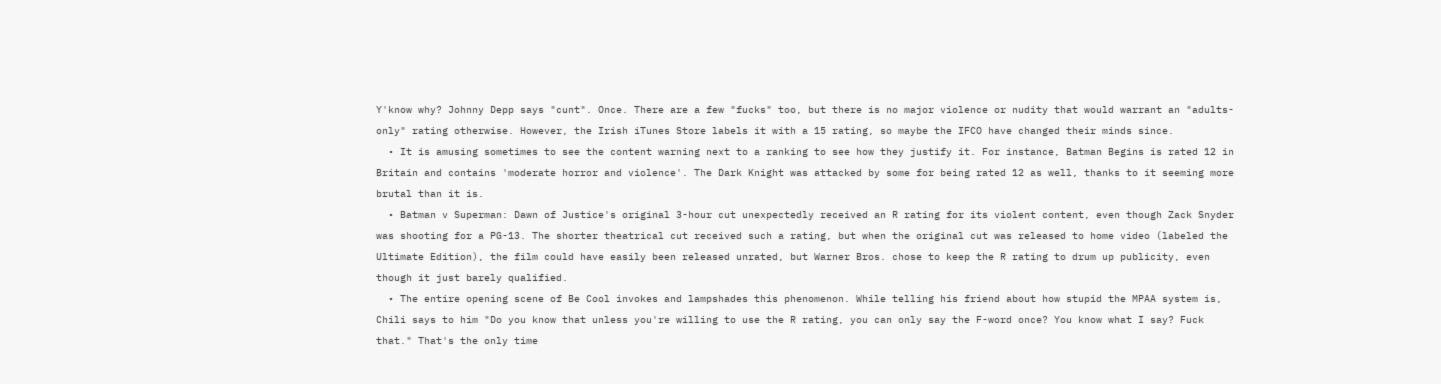Y'know why? Johnny Depp says "cunt". Once. There are a few "fucks" too, but there is no major violence or nudity that would warrant an "adults-only" rating otherwise. However, the Irish iTunes Store labels it with a 15 rating, so maybe the IFCO have changed their minds since.
  • It is amusing sometimes to see the content warning next to a ranking to see how they justify it. For instance, Batman Begins is rated 12 in Britain and contains 'moderate horror and violence'. The Dark Knight was attacked by some for being rated 12 as well, thanks to it seeming more brutal than it is.
  • Batman v Superman: Dawn of Justice's original 3-hour cut unexpectedly received an R rating for its violent content, even though Zack Snyder was shooting for a PG-13. The shorter theatrical cut received such a rating, but when the original cut was released to home video (labeled the Ultimate Edition), the film could have easily been released unrated, but Warner Bros. chose to keep the R rating to drum up publicity, even though it just barely qualified.
  • The entire opening scene of Be Cool invokes and lampshades this phenomenon. While telling his friend about how stupid the MPAA system is, Chili says to him "Do you know that unless you're willing to use the R rating, you can only say the F-word once? You know what I say? Fuck that." That's the only time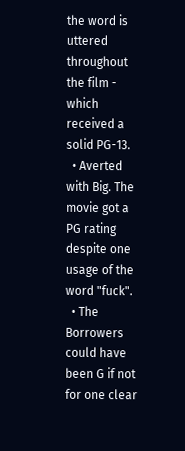the word is uttered throughout the film - which received a solid PG-13.
  • Averted with Big. The movie got a PG rating despite one usage of the word "fuck".
  • The Borrowers could have been G if not for one clear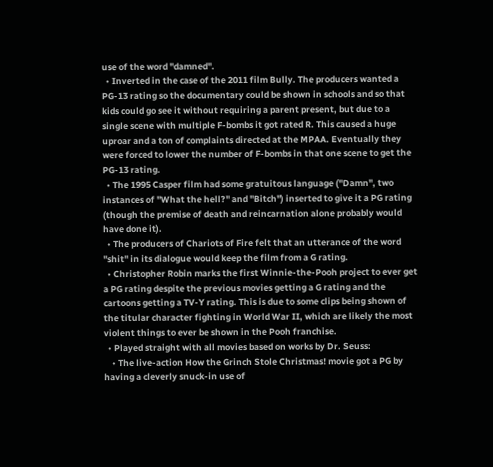use of the word "damned".
  • Inverted in the case of the 2011 film Bully. The producers wanted a PG-13 rating so the documentary could be shown in schools and so that kids could go see it without requiring a parent present, but due to a single scene with multiple F-bombs it got rated R. This caused a huge uproar and a ton of complaints directed at the MPAA. Eventually they were forced to lower the number of F-bombs in that one scene to get the PG-13 rating.
  • The 1995 Casper film had some gratuitous language ("Damn", two instances of "What the hell?" and "Bitch") inserted to give it a PG rating (though the premise of death and reincarnation alone probably would have done it).
  • The producers of Chariots of Fire felt that an utterance of the word "shit" in its dialogue would keep the film from a G rating.
  • Christopher Robin marks the first Winnie-the-Pooh project to ever get a PG rating despite the previous movies getting a G rating and the cartoons getting a TV-Y rating. This is due to some clips being shown of the titular character fighting in World War II, which are likely the most violent things to ever be shown in the Pooh franchise.
  • Played straight with all movies based on works by Dr. Seuss:
    • The live-action How the Grinch Stole Christmas! movie got a PG by having a cleverly snuck-in use of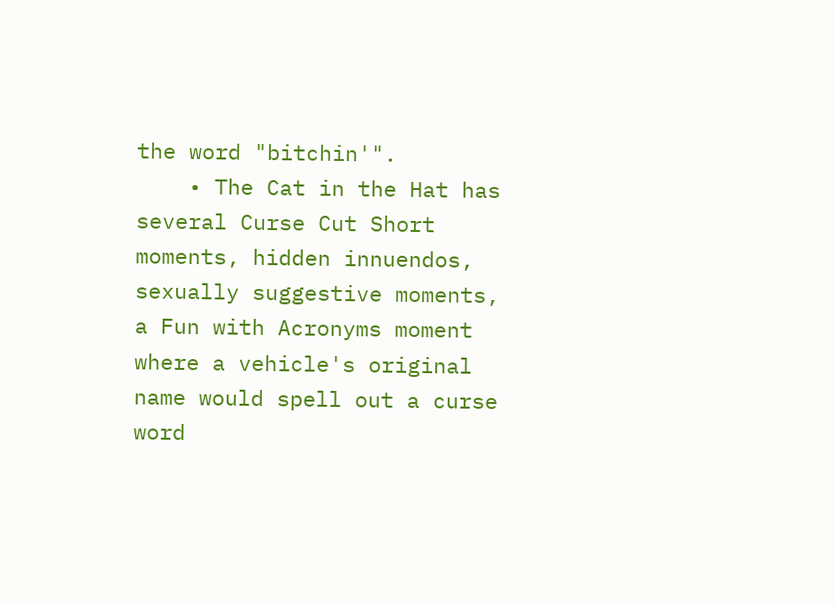the word "bitchin'".
    • The Cat in the Hat has several Curse Cut Short moments, hidden innuendos, sexually suggestive moments, a Fun with Acronyms moment where a vehicle's original name would spell out a curse word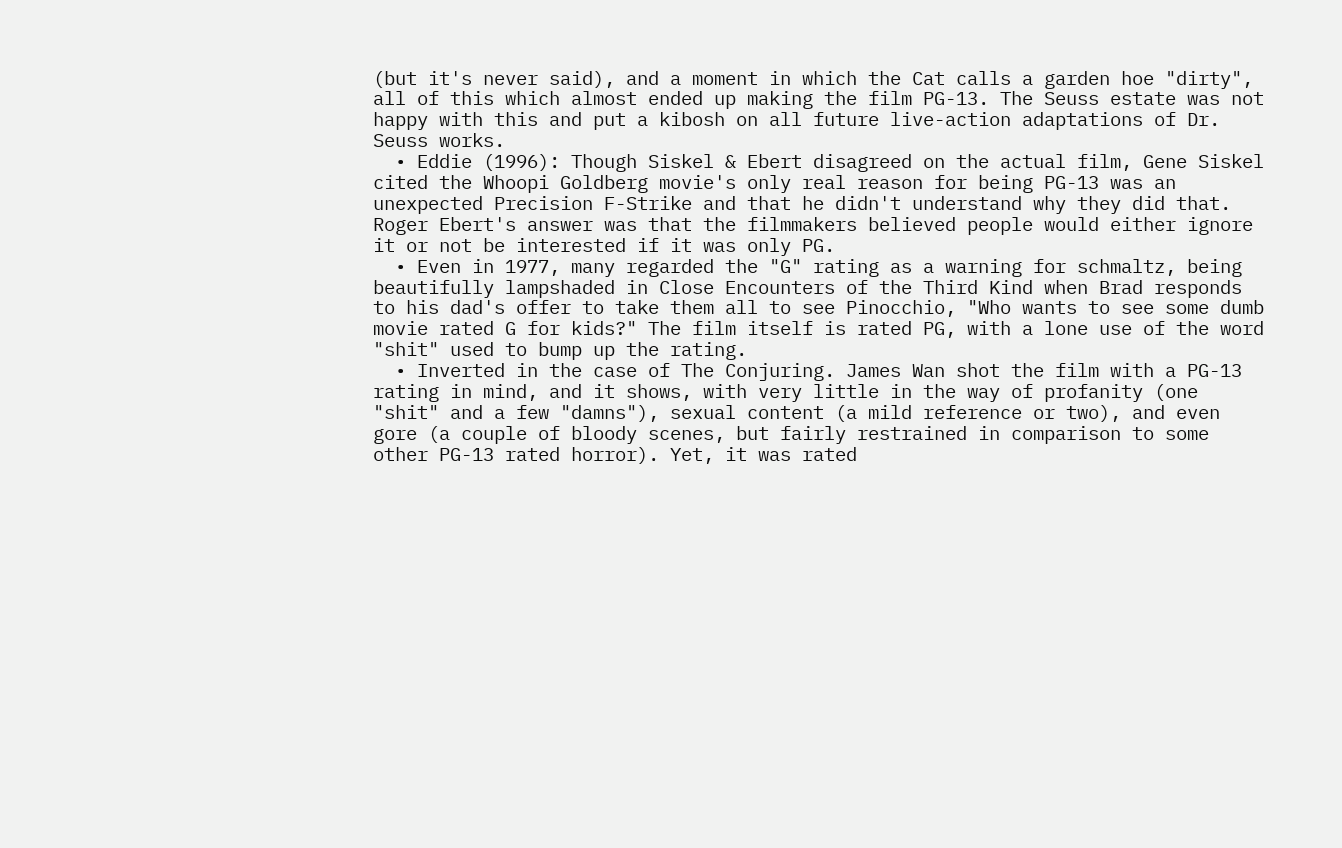(but it's never said), and a moment in which the Cat calls a garden hoe "dirty", all of this which almost ended up making the film PG-13. The Seuss estate was not happy with this and put a kibosh on all future live-action adaptations of Dr. Seuss works.
  • Eddie (1996): Though Siskel & Ebert disagreed on the actual film, Gene Siskel cited the Whoopi Goldberg movie's only real reason for being PG-13 was an unexpected Precision F-Strike and that he didn't understand why they did that. Roger Ebert's answer was that the filmmakers believed people would either ignore it or not be interested if it was only PG.
  • Even in 1977, many regarded the "G" rating as a warning for schmaltz, being beautifully lampshaded in Close Encounters of the Third Kind when Brad responds to his dad's offer to take them all to see Pinocchio, "Who wants to see some dumb movie rated G for kids?" The film itself is rated PG, with a lone use of the word "shit" used to bump up the rating.
  • Inverted in the case of The Conjuring. James Wan shot the film with a PG-13 rating in mind, and it shows, with very little in the way of profanity (one "shit" and a few "damns"), sexual content (a mild reference or two), and even gore (a couple of bloody scenes, but fairly restrained in comparison to some other PG-13 rated horror). Yet, it was rated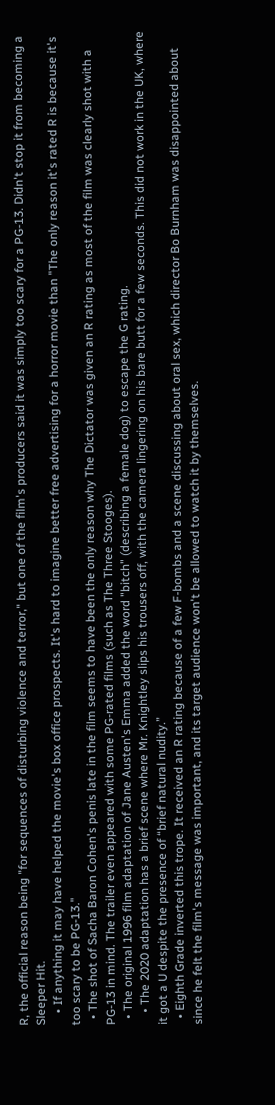R, the official reason being "for sequences of disturbing violence and terror," but one of the film's producers said it was simply too scary for a PG-13. Didn't stop it from becoming a Sleeper Hit.
    • If anything it may have helped the movie's box office prospects. It's hard to imagine better free advertising for a horror movie than "The only reason it's rated R is because it's too scary to be PG-13."
  • The shot of Sacha Baron Cohen's penis late in the film seems to have been the only reason why The Dictator was given an R rating as most of the film was clearly shot with a PG-13 in mind. The trailer even appeared with some PG-rated films (such as The Three Stooges).
  • The original 1996 film adaptation of Jane Austen's Emma added the word "bitch" (describing a female dog) to escape the G rating.
    • The 2020 adaptation has a brief scene where Mr. Knightley slips his trousers off, with the camera lingering on his bare butt for a few seconds. This did not work in the UK, where it got a U despite the presence of “brief natural nudity.”
  • Eighth Grade inverted this trope. It received an R rating because of a few F-bombs and a scene discussing about oral sex, which director Bo Burnham was disappointed about since he felt the film's message was important, and its target audience won't be allowed to watch it by themselves.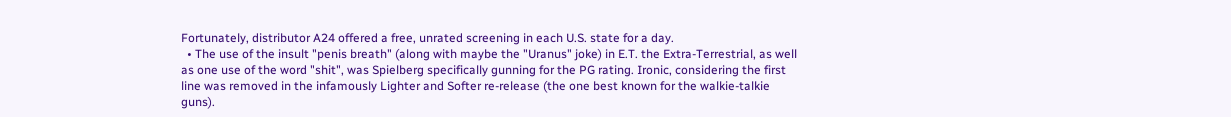Fortunately, distributor A24 offered a free, unrated screening in each U.S. state for a day.
  • The use of the insult "penis breath" (along with maybe the "Uranus" joke) in E.T. the Extra-Terrestrial, as well as one use of the word "shit", was Spielberg specifically gunning for the PG rating. Ironic, considering the first line was removed in the infamously Lighter and Softer re-release (the one best known for the walkie-talkie guns).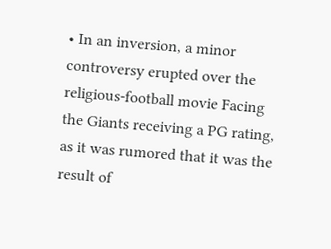• In an inversion, a minor controversy erupted over the religious-football movie Facing the Giants receiving a PG rating, as it was rumored that it was the result of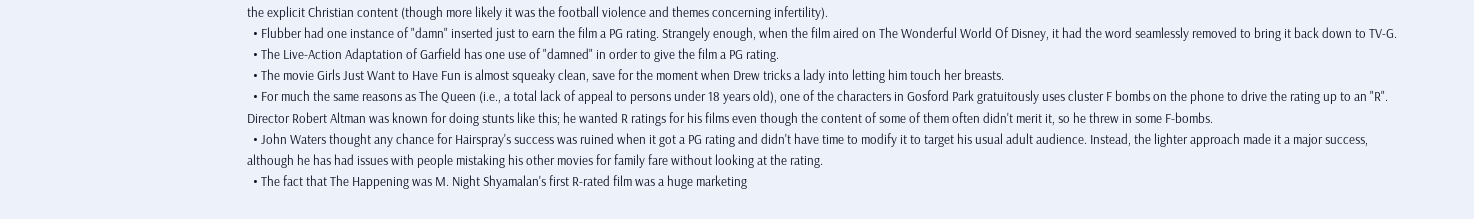the explicit Christian content (though more likely it was the football violence and themes concerning infertility).
  • Flubber had one instance of "damn" inserted just to earn the film a PG rating. Strangely enough, when the film aired on The Wonderful World Of Disney, it had the word seamlessly removed to bring it back down to TV-G.
  • The Live-Action Adaptation of Garfield has one use of "damned" in order to give the film a PG rating.
  • The movie Girls Just Want to Have Fun is almost squeaky clean, save for the moment when Drew tricks a lady into letting him touch her breasts.
  • For much the same reasons as The Queen (i.e., a total lack of appeal to persons under 18 years old), one of the characters in Gosford Park gratuitously uses cluster F bombs on the phone to drive the rating up to an "R". Director Robert Altman was known for doing stunts like this; he wanted R ratings for his films even though the content of some of them often didn't merit it, so he threw in some F-bombs.
  • John Waters thought any chance for Hairspray's success was ruined when it got a PG rating and didn't have time to modify it to target his usual adult audience. Instead, the lighter approach made it a major success, although he has had issues with people mistaking his other movies for family fare without looking at the rating.
  • The fact that The Happening was M. Night Shyamalan's first R-rated film was a huge marketing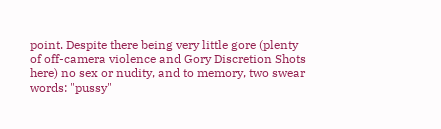point. Despite there being very little gore (plenty of off-camera violence and Gory Discretion Shots here) no sex or nudity, and to memory, two swear words: "pussy"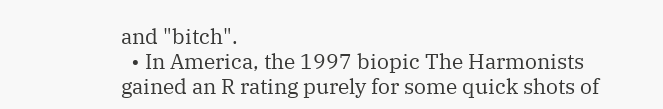and "bitch".
  • In America, the 1997 biopic The Harmonists gained an R rating purely for some quick shots of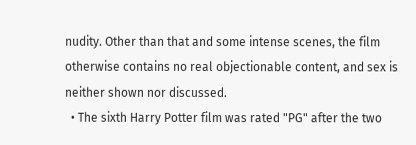nudity. Other than that and some intense scenes, the film otherwise contains no real objectionable content, and sex is neither shown nor discussed.
  • The sixth Harry Potter film was rated "PG" after the two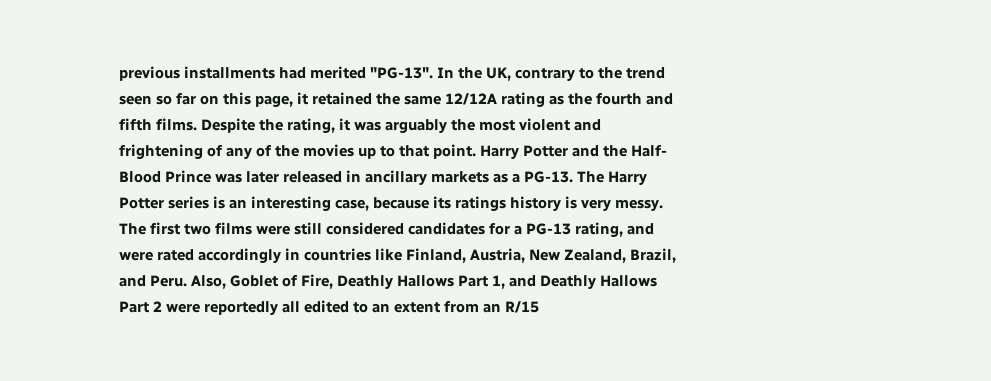previous installments had merited "PG-13". In the UK, contrary to the trend seen so far on this page, it retained the same 12/12A rating as the fourth and fifth films. Despite the rating, it was arguably the most violent and frightening of any of the movies up to that point. Harry Potter and the Half-Blood Prince was later released in ancillary markets as a PG-13. The Harry Potter series is an interesting case, because its ratings history is very messy. The first two films were still considered candidates for a PG-13 rating, and were rated accordingly in countries like Finland, Austria, New Zealand, Brazil, and Peru. Also, Goblet of Fire, Deathly Hallows Part 1, and Deathly Hallows Part 2 were reportedly all edited to an extent from an R/15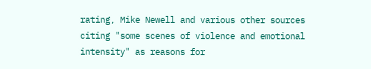rating, Mike Newell and various other sources citing "some scenes of violence and emotional intensity" as reasons for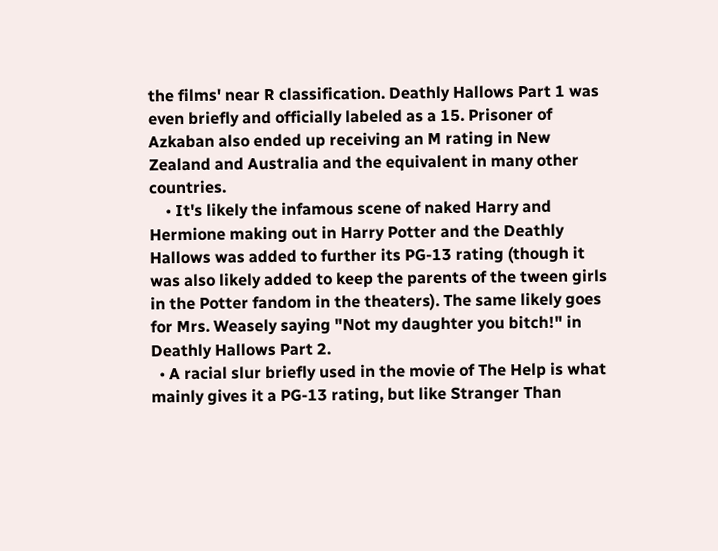the films' near R classification. Deathly Hallows Part 1 was even briefly and officially labeled as a 15. Prisoner of Azkaban also ended up receiving an M rating in New Zealand and Australia and the equivalent in many other countries.
    • It's likely the infamous scene of naked Harry and Hermione making out in Harry Potter and the Deathly Hallows was added to further its PG-13 rating (though it was also likely added to keep the parents of the tween girls in the Potter fandom in the theaters). The same likely goes for Mrs. Weasely saying "Not my daughter you bitch!" in Deathly Hallows Part 2.
  • A racial slur briefly used in the movie of The Help is what mainly gives it a PG-13 rating, but like Stranger Than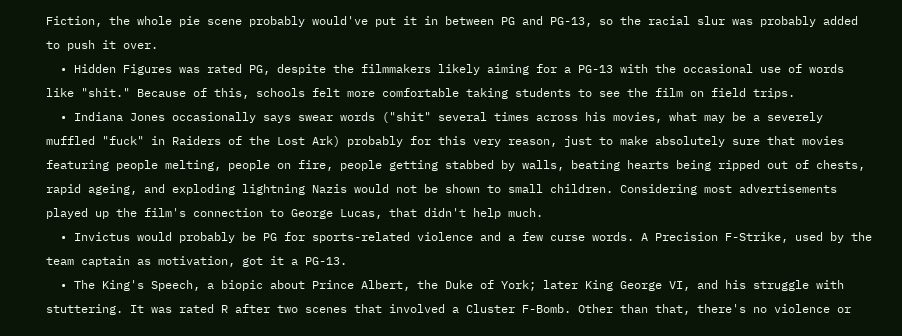Fiction, the whole pie scene probably would've put it in between PG and PG-13, so the racial slur was probably added to push it over.
  • Hidden Figures was rated PG, despite the filmmakers likely aiming for a PG-13 with the occasional use of words like "shit." Because of this, schools felt more comfortable taking students to see the film on field trips.
  • Indiana Jones occasionally says swear words ("shit" several times across his movies, what may be a severely muffled "fuck" in Raiders of the Lost Ark) probably for this very reason, just to make absolutely sure that movies featuring people melting, people on fire, people getting stabbed by walls, beating hearts being ripped out of chests, rapid ageing, and exploding lightning Nazis would not be shown to small children. Considering most advertisements played up the film's connection to George Lucas, that didn't help much.
  • Invictus would probably be PG for sports-related violence and a few curse words. A Precision F-Strike, used by the team captain as motivation, got it a PG-13.
  • The King's Speech, a biopic about Prince Albert, the Duke of York; later King George VI, and his struggle with stuttering. It was rated R after two scenes that involved a Cluster F-Bomb. Other than that, there's no violence or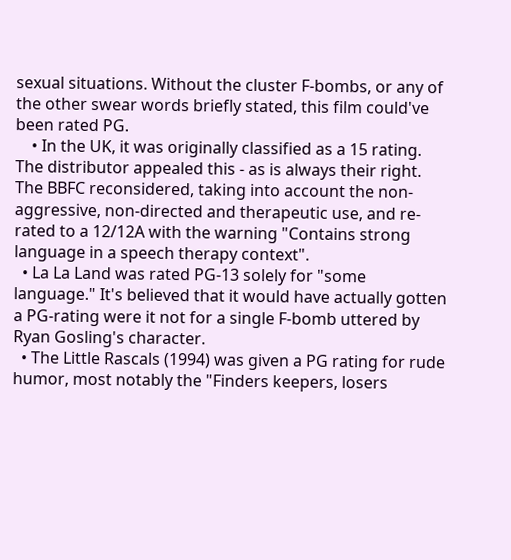sexual situations. Without the cluster F-bombs, or any of the other swear words briefly stated, this film could've been rated PG.
    • In the UK, it was originally classified as a 15 rating. The distributor appealed this - as is always their right. The BBFC reconsidered, taking into account the non-aggressive, non-directed and therapeutic use, and re-rated to a 12/12A with the warning "Contains strong language in a speech therapy context".
  • La La Land was rated PG-13 solely for "some language." It's believed that it would have actually gotten a PG-rating were it not for a single F-bomb uttered by Ryan Gosling's character.
  • The Little Rascals (1994) was given a PG rating for rude humor, most notably the "Finders keepers, losers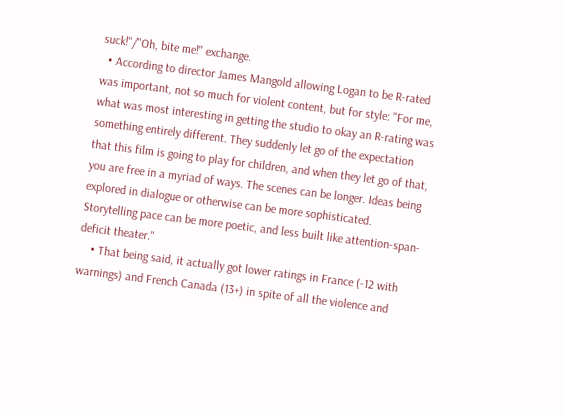suck!"/"Oh, bite me!" exchange.
  • According to director James Mangold allowing Logan to be R-rated was important, not so much for violent content, but for style: "For me, what was most interesting in getting the studio to okay an R-rating was something entirely different. They suddenly let go of the expectation that this film is going to play for children, and when they let go of that, you are free in a myriad of ways. The scenes can be longer. Ideas being explored in dialogue or otherwise can be more sophisticated. Storytelling pace can be more poetic, and less built like attention-span-deficit theater."
    • That being said, it actually got lower ratings in France (-12 with warnings) and French Canada (13+) in spite of all the violence and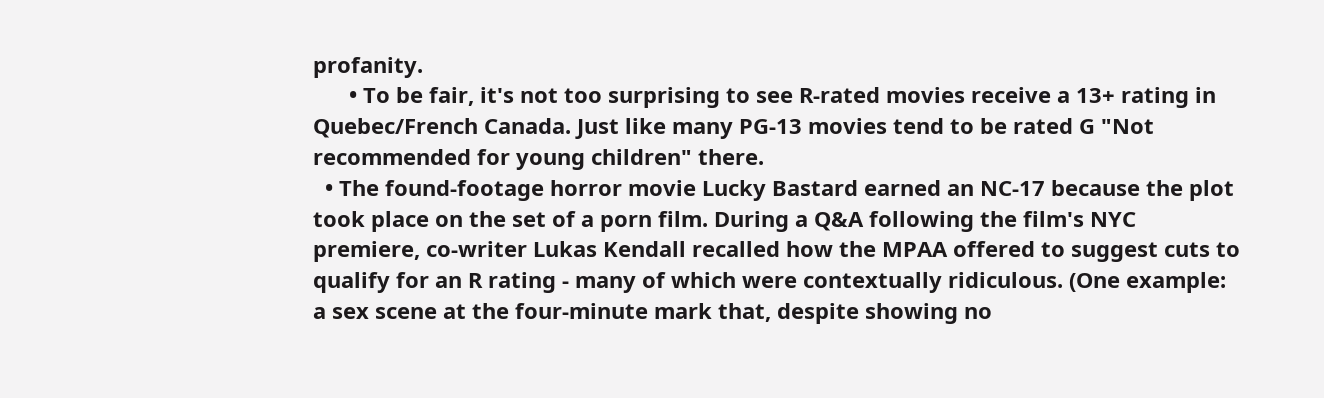profanity.
      • To be fair, it's not too surprising to see R-rated movies receive a 13+ rating in Quebec/French Canada. Just like many PG-13 movies tend to be rated G "Not recommended for young children" there.
  • The found-footage horror movie Lucky Bastard earned an NC-17 because the plot took place on the set of a porn film. During a Q&A following the film's NYC premiere, co-writer Lukas Kendall recalled how the MPAA offered to suggest cuts to qualify for an R rating - many of which were contextually ridiculous. (One example: a sex scene at the four-minute mark that, despite showing no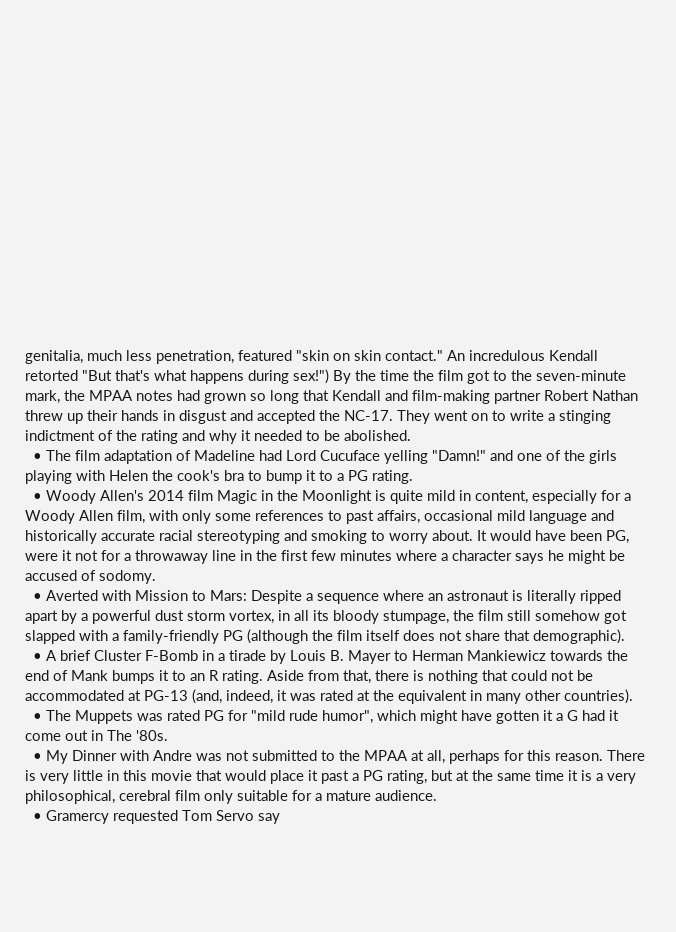genitalia, much less penetration, featured "skin on skin contact." An incredulous Kendall retorted "But that's what happens during sex!") By the time the film got to the seven-minute mark, the MPAA notes had grown so long that Kendall and film-making partner Robert Nathan threw up their hands in disgust and accepted the NC-17. They went on to write a stinging indictment of the rating and why it needed to be abolished.
  • The film adaptation of Madeline had Lord Cucuface yelling "Damn!" and one of the girls playing with Helen the cook's bra to bump it to a PG rating.
  • Woody Allen's 2014 film Magic in the Moonlight is quite mild in content, especially for a Woody Allen film, with only some references to past affairs, occasional mild language and historically accurate racial stereotyping and smoking to worry about. It would have been PG, were it not for a throwaway line in the first few minutes where a character says he might be accused of sodomy.
  • Averted with Mission to Mars: Despite a sequence where an astronaut is literally ripped apart by a powerful dust storm vortex, in all its bloody stumpage, the film still somehow got slapped with a family-friendly PG (although the film itself does not share that demographic).
  • A brief Cluster F-Bomb in a tirade by Louis B. Mayer to Herman Mankiewicz towards the end of Mank bumps it to an R rating. Aside from that, there is nothing that could not be accommodated at PG-13 (and, indeed, it was rated at the equivalent in many other countries).
  • The Muppets was rated PG for "mild rude humor", which might have gotten it a G had it come out in The '80s.
  • My Dinner with Andre was not submitted to the MPAA at all, perhaps for this reason. There is very little in this movie that would place it past a PG rating, but at the same time it is a very philosophical, cerebral film only suitable for a mature audience.
  • Gramercy requested Tom Servo say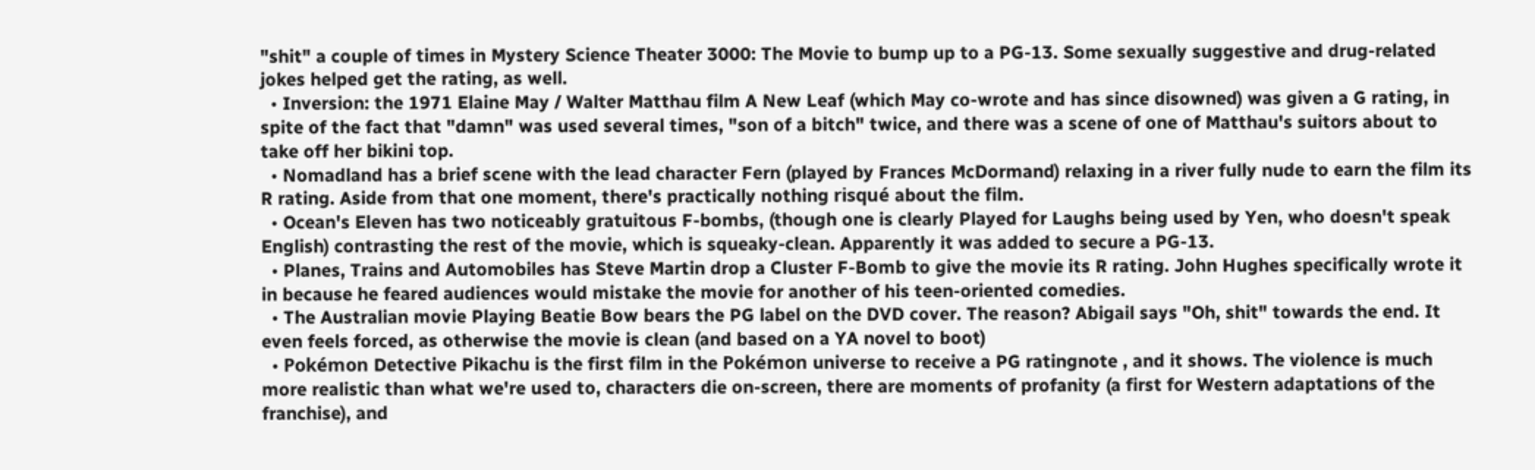"shit" a couple of times in Mystery Science Theater 3000: The Movie to bump up to a PG-13. Some sexually suggestive and drug-related jokes helped get the rating, as well.
  • Inversion: the 1971 Elaine May / Walter Matthau film A New Leaf (which May co-wrote and has since disowned) was given a G rating, in spite of the fact that "damn" was used several times, "son of a bitch" twice, and there was a scene of one of Matthau's suitors about to take off her bikini top.
  • Nomadland has a brief scene with the lead character Fern (played by Frances McDormand) relaxing in a river fully nude to earn the film its R rating. Aside from that one moment, there's practically nothing risqué about the film.
  • Ocean's Eleven has two noticeably gratuitous F-bombs, (though one is clearly Played for Laughs being used by Yen, who doesn't speak English) contrasting the rest of the movie, which is squeaky-clean. Apparently it was added to secure a PG-13.
  • Planes, Trains and Automobiles has Steve Martin drop a Cluster F-Bomb to give the movie its R rating. John Hughes specifically wrote it in because he feared audiences would mistake the movie for another of his teen-oriented comedies.
  • The Australian movie Playing Beatie Bow bears the PG label on the DVD cover. The reason? Abigail says "Oh, shit" towards the end. It even feels forced, as otherwise the movie is clean (and based on a YA novel to boot)
  • Pokémon Detective Pikachu is the first film in the Pokémon universe to receive a PG ratingnote , and it shows. The violence is much more realistic than what we're used to, characters die on-screen, there are moments of profanity (a first for Western adaptations of the franchise), and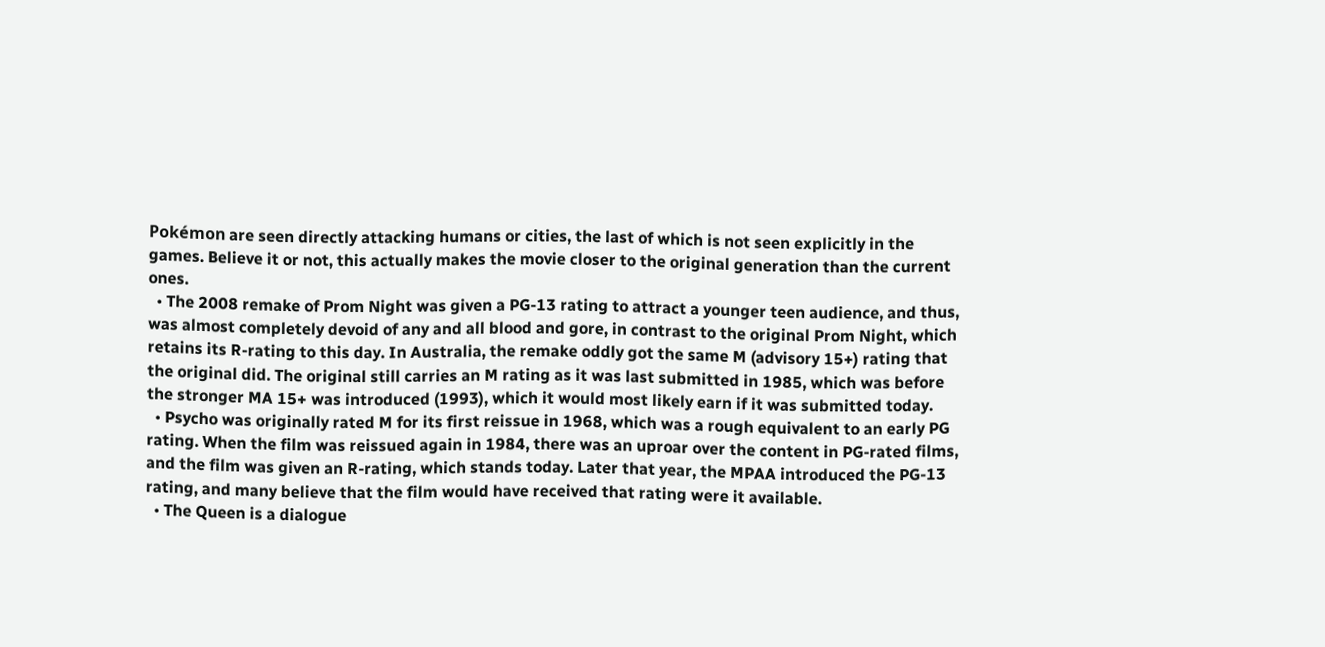Pokémon are seen directly attacking humans or cities, the last of which is not seen explicitly in the games. Believe it or not, this actually makes the movie closer to the original generation than the current ones.
  • The 2008 remake of Prom Night was given a PG-13 rating to attract a younger teen audience, and thus, was almost completely devoid of any and all blood and gore, in contrast to the original Prom Night, which retains its R-rating to this day. In Australia, the remake oddly got the same M (advisory 15+) rating that the original did. The original still carries an M rating as it was last submitted in 1985, which was before the stronger MA 15+ was introduced (1993), which it would most likely earn if it was submitted today.
  • Psycho was originally rated M for its first reissue in 1968, which was a rough equivalent to an early PG rating. When the film was reissued again in 1984, there was an uproar over the content in PG-rated films, and the film was given an R-rating, which stands today. Later that year, the MPAA introduced the PG-13 rating, and many believe that the film would have received that rating were it available.
  • The Queen is a dialogue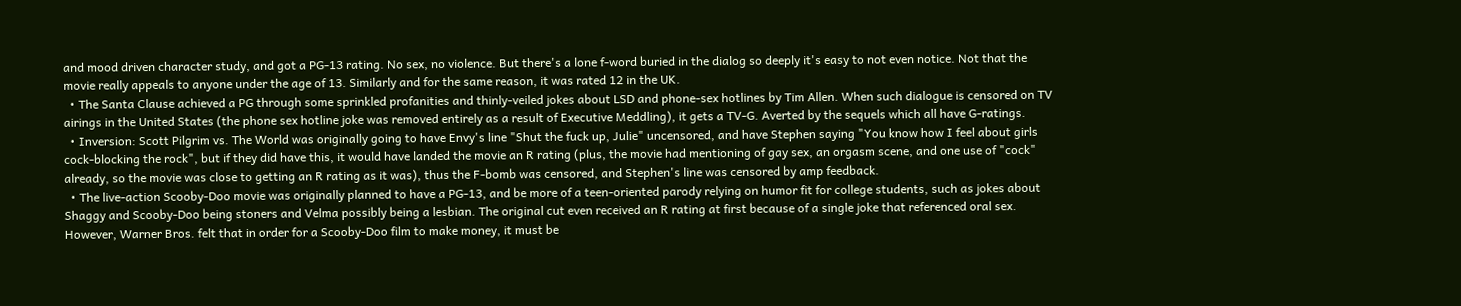and mood driven character study, and got a PG-13 rating. No sex, no violence. But there's a lone f-word buried in the dialog so deeply it's easy to not even notice. Not that the movie really appeals to anyone under the age of 13. Similarly and for the same reason, it was rated 12 in the UK.
  • The Santa Clause achieved a PG through some sprinkled profanities and thinly-veiled jokes about LSD and phone-sex hotlines by Tim Allen. When such dialogue is censored on TV airings in the United States (the phone sex hotline joke was removed entirely as a result of Executive Meddling), it gets a TV-G. Averted by the sequels which all have G-ratings.
  • Inversion: Scott Pilgrim vs. The World was originally going to have Envy's line "Shut the fuck up, Julie" uncensored, and have Stephen saying "You know how I feel about girls cock-blocking the rock", but if they did have this, it would have landed the movie an R rating (plus, the movie had mentioning of gay sex, an orgasm scene, and one use of "cock" already, so the movie was close to getting an R rating as it was), thus the F-bomb was censored, and Stephen's line was censored by amp feedback.
  • The live-action Scooby-Doo movie was originally planned to have a PG-13, and be more of a teen-oriented parody relying on humor fit for college students, such as jokes about Shaggy and Scooby-Doo being stoners and Velma possibly being a lesbian. The original cut even received an R rating at first because of a single joke that referenced oral sex. However, Warner Bros. felt that in order for a Scooby-Doo film to make money, it must be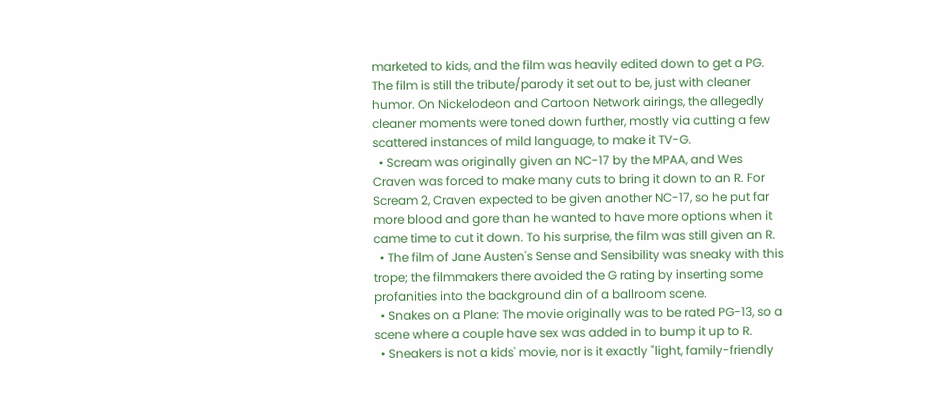marketed to kids, and the film was heavily edited down to get a PG. The film is still the tribute/parody it set out to be, just with cleaner humor. On Nickelodeon and Cartoon Network airings, the allegedly cleaner moments were toned down further, mostly via cutting a few scattered instances of mild language, to make it TV-G.
  • Scream was originally given an NC-17 by the MPAA, and Wes Craven was forced to make many cuts to bring it down to an R. For Scream 2, Craven expected to be given another NC-17, so he put far more blood and gore than he wanted to have more options when it came time to cut it down. To his surprise, the film was still given an R.
  • The film of Jane Austen's Sense and Sensibility was sneaky with this trope; the filmmakers there avoided the G rating by inserting some profanities into the background din of a ballroom scene.
  • Snakes on a Plane: The movie originally was to be rated PG-13, so a scene where a couple have sex was added in to bump it up to R.
  • Sneakers is not a kids' movie, nor is it exactly "light, family-friendly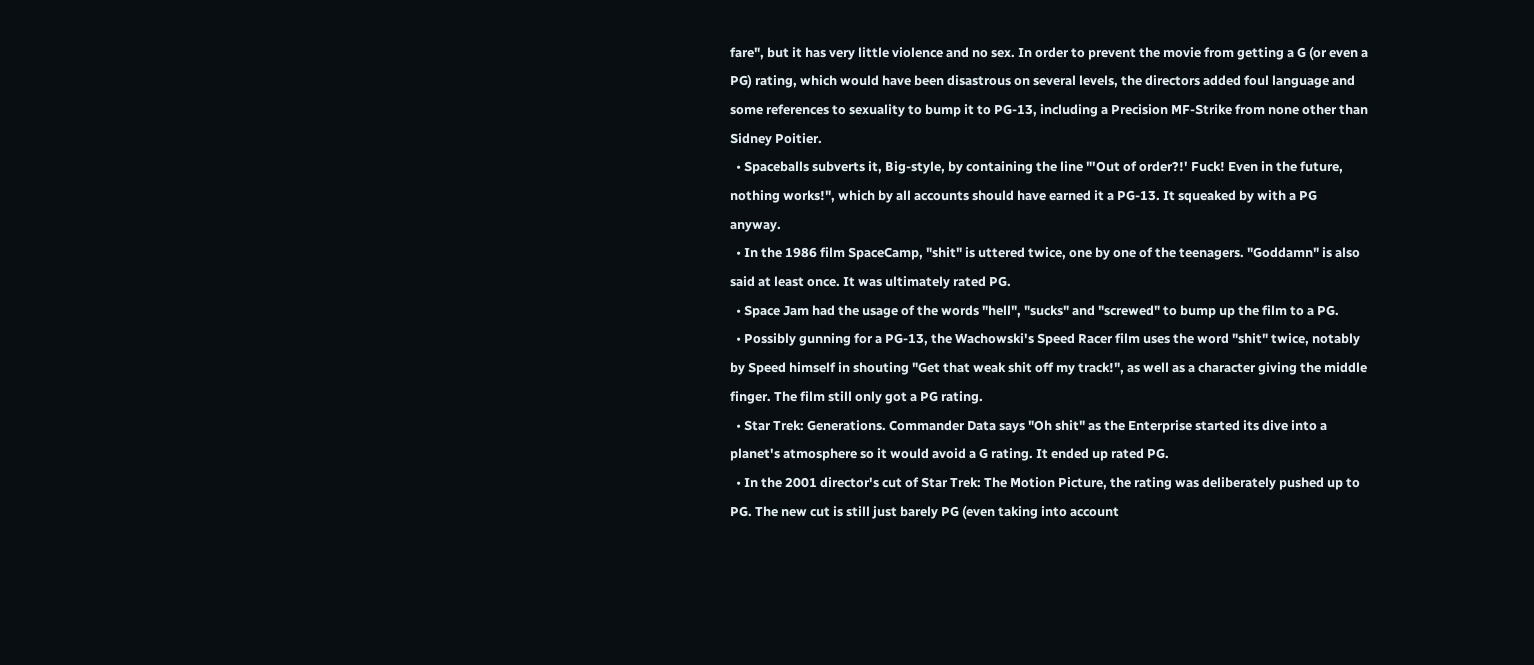fare", but it has very little violence and no sex. In order to prevent the movie from getting a G (or even a PG) rating, which would have been disastrous on several levels, the directors added foul language and some references to sexuality to bump it to PG-13, including a Precision MF-Strike from none other than Sidney Poitier.
  • Spaceballs subverts it, Big-style, by containing the line "'Out of order?!' Fuck! Even in the future, nothing works!", which by all accounts should have earned it a PG-13. It squeaked by with a PG anyway.
  • In the 1986 film SpaceCamp, "shit" is uttered twice, one by one of the teenagers. "Goddamn" is also said at least once. It was ultimately rated PG.
  • Space Jam had the usage of the words "hell", "sucks" and "screwed" to bump up the film to a PG.
  • Possibly gunning for a PG-13, the Wachowski's Speed Racer film uses the word "shit" twice, notably by Speed himself in shouting "Get that weak shit off my track!", as well as a character giving the middle finger. The film still only got a PG rating.
  • Star Trek: Generations. Commander Data says "Oh shit" as the Enterprise started its dive into a planet's atmosphere so it would avoid a G rating. It ended up rated PG.
  • In the 2001 director's cut of Star Trek: The Motion Picture, the rating was deliberately pushed up to PG. The new cut is still just barely PG (even taking into account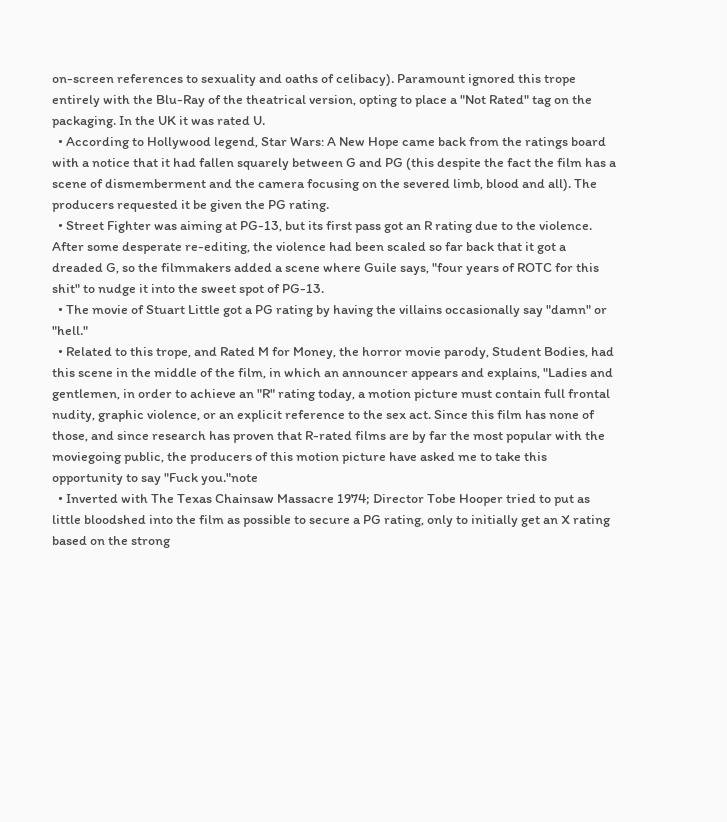on-screen references to sexuality and oaths of celibacy). Paramount ignored this trope entirely with the Blu-Ray of the theatrical version, opting to place a "Not Rated" tag on the packaging. In the UK it was rated U.
  • According to Hollywood legend, Star Wars: A New Hope came back from the ratings board with a notice that it had fallen squarely between G and PG (this despite the fact the film has a scene of dismemberment and the camera focusing on the severed limb, blood and all). The producers requested it be given the PG rating.
  • Street Fighter was aiming at PG-13, but its first pass got an R rating due to the violence. After some desperate re-editing, the violence had been scaled so far back that it got a dreaded G, so the filmmakers added a scene where Guile says, "four years of ROTC for this shit" to nudge it into the sweet spot of PG-13.
  • The movie of Stuart Little got a PG rating by having the villains occasionally say "damn" or "hell."
  • Related to this trope, and Rated M for Money, the horror movie parody, Student Bodies, had this scene in the middle of the film, in which an announcer appears and explains, "Ladies and gentlemen, in order to achieve an "R" rating today, a motion picture must contain full frontal nudity, graphic violence, or an explicit reference to the sex act. Since this film has none of those, and since research has proven that R-rated films are by far the most popular with the moviegoing public, the producers of this motion picture have asked me to take this opportunity to say "Fuck you."note
  • Inverted with The Texas Chainsaw Massacre 1974; Director Tobe Hooper tried to put as little bloodshed into the film as possible to secure a PG rating, only to initially get an X rating based on the strong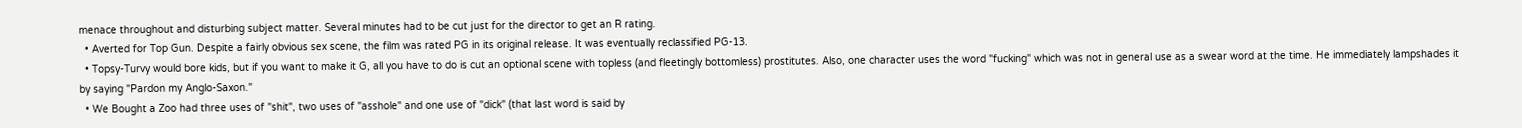menace throughout and disturbing subject matter. Several minutes had to be cut just for the director to get an R rating.
  • Averted for Top Gun. Despite a fairly obvious sex scene, the film was rated PG in its original release. It was eventually reclassified PG-13.
  • Topsy-Turvy would bore kids, but if you want to make it G, all you have to do is cut an optional scene with topless (and fleetingly bottomless) prostitutes. Also, one character uses the word "fucking" which was not in general use as a swear word at the time. He immediately lampshades it by saying "Pardon my Anglo-Saxon."
  • We Bought a Zoo had three uses of "shit", two uses of "asshole" and one use of "dick" (that last word is said by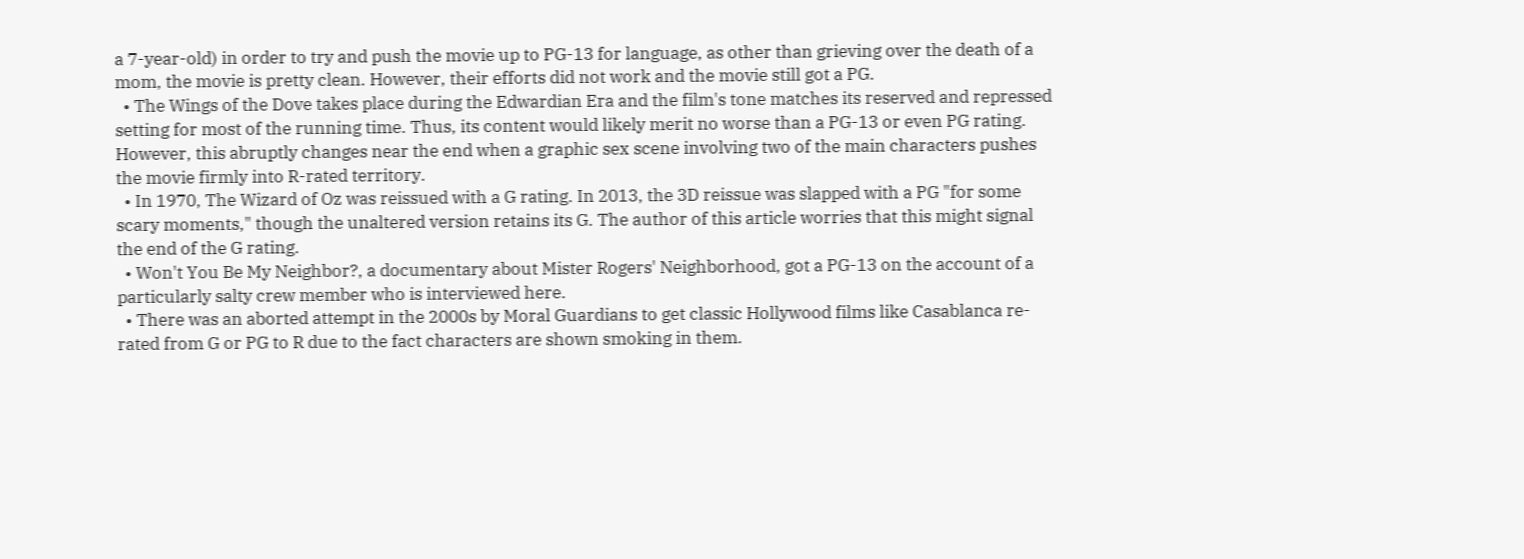a 7-year-old) in order to try and push the movie up to PG-13 for language, as other than grieving over the death of a mom, the movie is pretty clean. However, their efforts did not work and the movie still got a PG.
  • The Wings of the Dove takes place during the Edwardian Era and the film's tone matches its reserved and repressed setting for most of the running time. Thus, its content would likely merit no worse than a PG-13 or even PG rating. However, this abruptly changes near the end when a graphic sex scene involving two of the main characters pushes the movie firmly into R-rated territory.
  • In 1970, The Wizard of Oz was reissued with a G rating. In 2013, the 3D reissue was slapped with a PG "for some scary moments," though the unaltered version retains its G. The author of this article worries that this might signal the end of the G rating.
  • Won't You Be My Neighbor?, a documentary about Mister Rogers' Neighborhood, got a PG-13 on the account of a particularly salty crew member who is interviewed here.
  • There was an aborted attempt in the 2000s by Moral Guardians to get classic Hollywood films like Casablanca re-rated from G or PG to R due to the fact characters are shown smoking in them.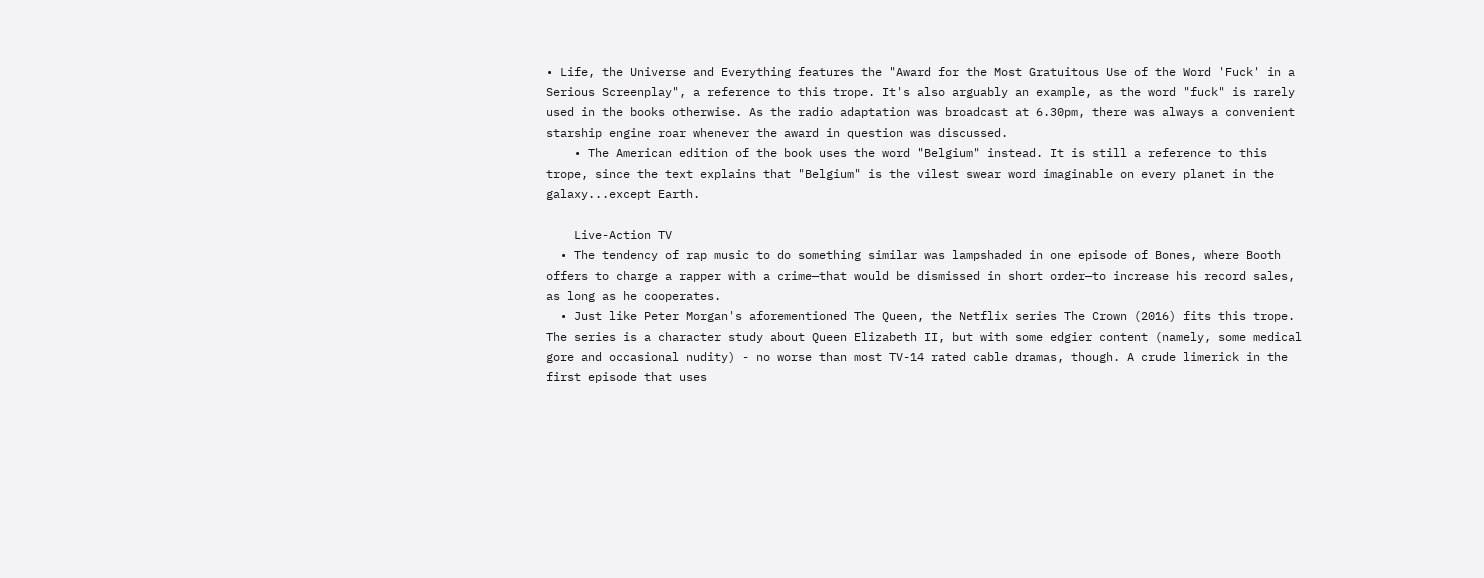• Life, the Universe and Everything features the "Award for the Most Gratuitous Use of the Word 'Fuck' in a Serious Screenplay", a reference to this trope. It's also arguably an example, as the word "fuck" is rarely used in the books otherwise. As the radio adaptation was broadcast at 6.30pm, there was always a convenient starship engine roar whenever the award in question was discussed.
    • The American edition of the book uses the word "Belgium" instead. It is still a reference to this trope, since the text explains that "Belgium" is the vilest swear word imaginable on every planet in the galaxy...except Earth.

    Live-Action TV
  • The tendency of rap music to do something similar was lampshaded in one episode of Bones, where Booth offers to charge a rapper with a crime—that would be dismissed in short order—to increase his record sales, as long as he cooperates.
  • Just like Peter Morgan's aforementioned The Queen, the Netflix series The Crown (2016) fits this trope. The series is a character study about Queen Elizabeth II, but with some edgier content (namely, some medical gore and occasional nudity) - no worse than most TV-14 rated cable dramas, though. A crude limerick in the first episode that uses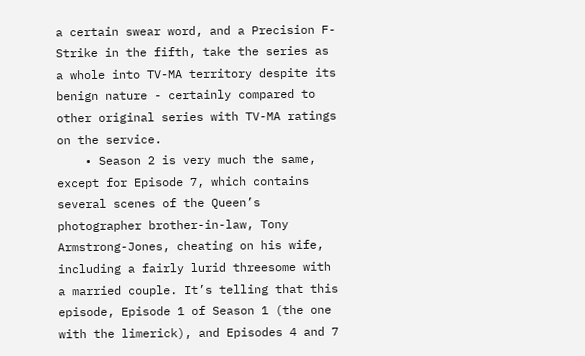a certain swear word, and a Precision F-Strike in the fifth, take the series as a whole into TV-MA territory despite its benign nature - certainly compared to other original series with TV-MA ratings on the service.
    • Season 2 is very much the same, except for Episode 7, which contains several scenes of the Queen’s photographer brother-in-law, Tony Armstrong-Jones, cheating on his wife, including a fairly lurid threesome with a married couple. It’s telling that this episode, Episode 1 of Season 1 (the one with the limerick), and Episodes 4 and 7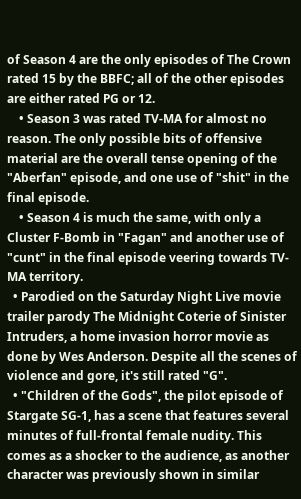of Season 4 are the only episodes of The Crown rated 15 by the BBFC; all of the other episodes are either rated PG or 12.
    • Season 3 was rated TV-MA for almost no reason. The only possible bits of offensive material are the overall tense opening of the "Aberfan" episode, and one use of "shit" in the final episode.
    • Season 4 is much the same, with only a Cluster F-Bomb in "Fagan" and another use of "cunt" in the final episode veering towards TV-MA territory.
  • Parodied on the Saturday Night Live movie trailer parody The Midnight Coterie of Sinister Intruders, a home invasion horror movie as done by Wes Anderson. Despite all the scenes of violence and gore, it's still rated "G".
  • "Children of the Gods", the pilot episode of Stargate SG-1, has a scene that features several minutes of full-frontal female nudity. This comes as a shocker to the audience, as another character was previously shown in similar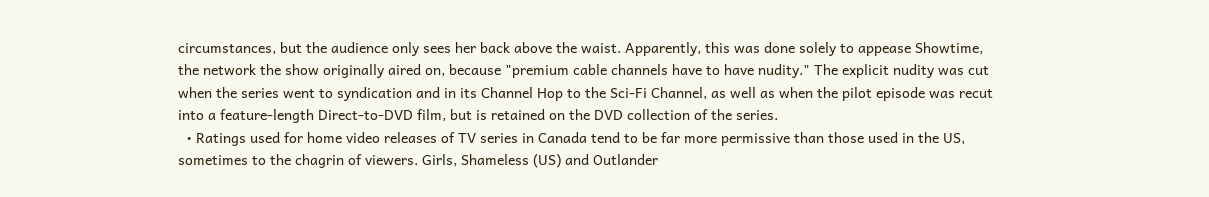circumstances, but the audience only sees her back above the waist. Apparently, this was done solely to appease Showtime, the network the show originally aired on, because "premium cable channels have to have nudity." The explicit nudity was cut when the series went to syndication and in its Channel Hop to the Sci-Fi Channel, as well as when the pilot episode was recut into a feature-length Direct-to-DVD film, but is retained on the DVD collection of the series.
  • Ratings used for home video releases of TV series in Canada tend to be far more permissive than those used in the US, sometimes to the chagrin of viewers. Girls, Shameless (US) and Outlander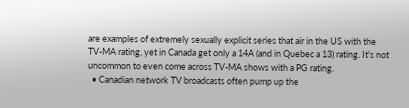are examples of extremely sexually explicit series that air in the US with the TV-MA rating, yet in Canada get only a 14A (and in Quebec a 13) rating. It's not uncommon to even come across TV-MA shows with a PG rating.
  • Canadian network TV broadcasts often pump up the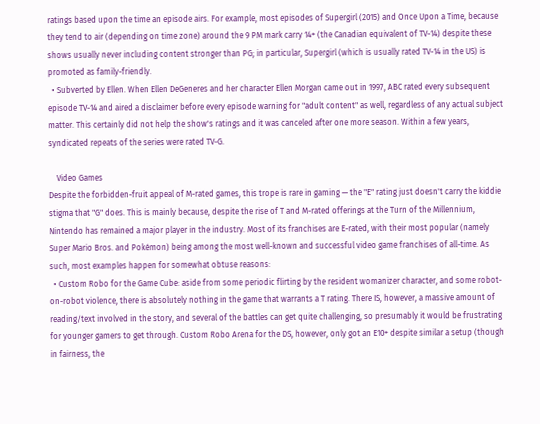ratings based upon the time an episode airs. For example, most episodes of Supergirl (2015) and Once Upon a Time, because they tend to air (depending on time zone) around the 9 PM mark carry 14+ (the Canadian equivalent of TV-14) despite these shows usually never including content stronger than PG; in particular, Supergirl (which is usually rated TV-14 in the US) is promoted as family-friendly.
  • Subverted by Ellen. When Ellen DeGeneres and her character Ellen Morgan came out in 1997, ABC rated every subsequent episode TV-14 and aired a disclaimer before every episode warning for "adult content" as well, regardless of any actual subject matter. This certainly did not help the show's ratings and it was canceled after one more season. Within a few years, syndicated repeats of the series were rated TV-G.

    Video Games
Despite the forbidden-fruit appeal of M-rated games, this trope is rare in gaming — the "E" rating just doesn't carry the kiddie stigma that "G" does. This is mainly because, despite the rise of T and M-rated offerings at the Turn of the Millennium, Nintendo has remained a major player in the industry. Most of its franchises are E-rated, with their most popular (namely Super Mario Bros. and Pokémon) being among the most well-known and successful video game franchises of all-time. As such, most examples happen for somewhat obtuse reasons:
  • Custom Robo for the Game Cube: aside from some periodic flirting by the resident womanizer character, and some robot-on-robot violence, there is absolutely nothing in the game that warrants a T rating. There IS, however, a massive amount of reading/text involved in the story, and several of the battles can get quite challenging, so presumably it would be frustrating for younger gamers to get through. Custom Robo Arena for the DS, however, only got an E10+ despite similar a setup (though in fairness, the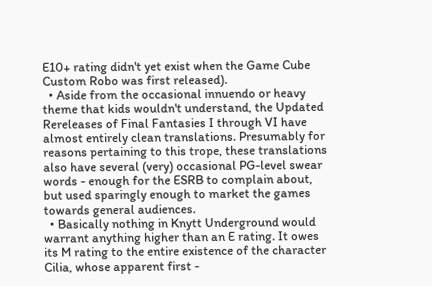E10+ rating didn't yet exist when the Game Cube Custom Robo was first released).
  • Aside from the occasional innuendo or heavy theme that kids wouldn't understand, the Updated Rereleases of Final Fantasies I through VI have almost entirely clean translations. Presumably for reasons pertaining to this trope, these translations also have several (very) occasional PG-level swear words - enough for the ESRB to complain about, but used sparingly enough to market the games towards general audiences.
  • Basically nothing in Knytt Underground would warrant anything higher than an E rating. It owes its M rating to the entire existence of the character Cilia, whose apparent first -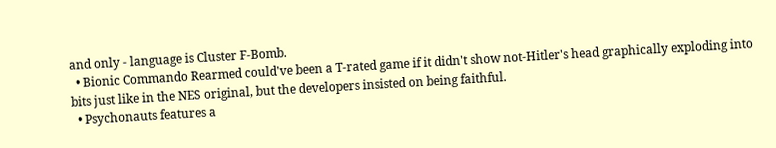and only - language is Cluster F-Bomb.
  • Bionic Commando Rearmed could've been a T-rated game if it didn't show not-Hitler's head graphically exploding into bits just like in the NES original, but the developers insisted on being faithful.
  • Psychonauts features a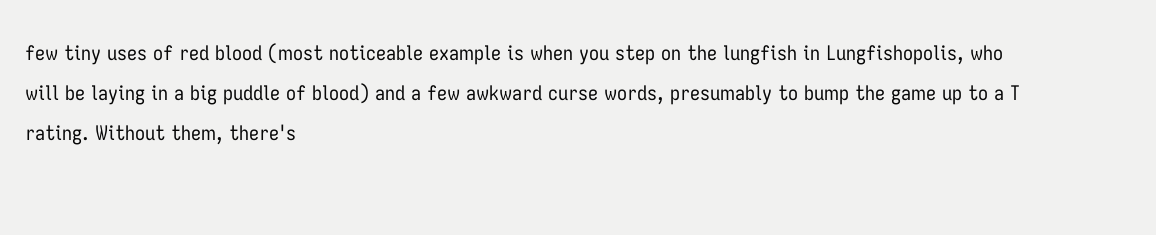few tiny uses of red blood (most noticeable example is when you step on the lungfish in Lungfishopolis, who will be laying in a big puddle of blood) and a few awkward curse words, presumably to bump the game up to a T rating. Without them, there's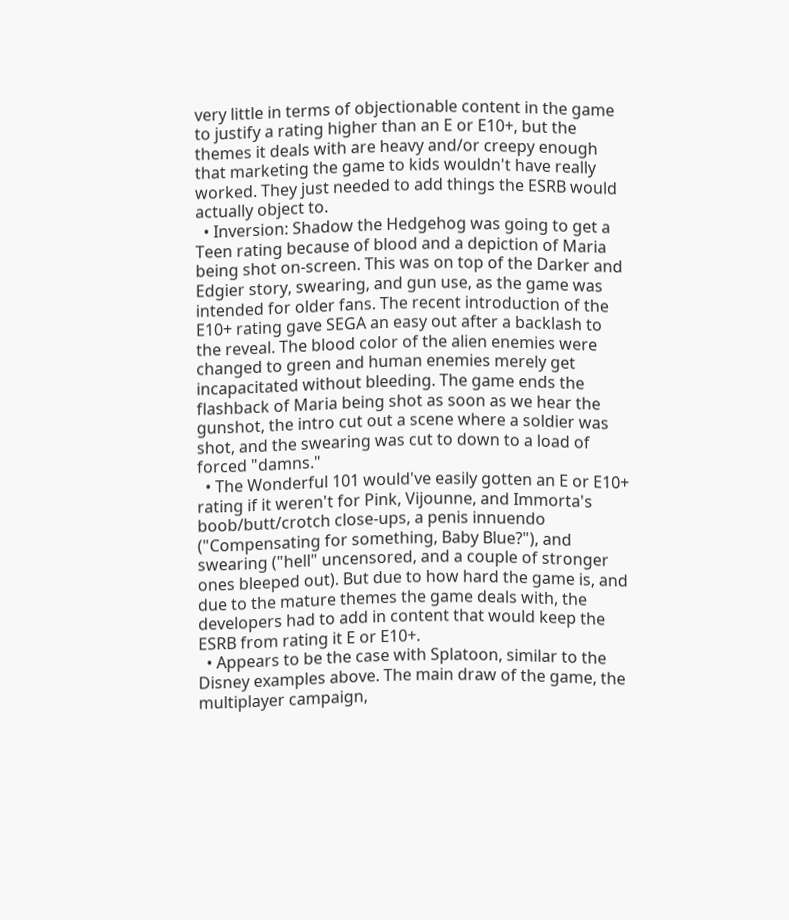very little in terms of objectionable content in the game to justify a rating higher than an E or E10+, but the themes it deals with are heavy and/or creepy enough that marketing the game to kids wouldn't have really worked. They just needed to add things the ESRB would actually object to.
  • Inversion: Shadow the Hedgehog was going to get a Teen rating because of blood and a depiction of Maria being shot on-screen. This was on top of the Darker and Edgier story, swearing, and gun use, as the game was intended for older fans. The recent introduction of the E10+ rating gave SEGA an easy out after a backlash to the reveal. The blood color of the alien enemies were changed to green and human enemies merely get incapacitated without bleeding. The game ends the flashback of Maria being shot as soon as we hear the gunshot, the intro cut out a scene where a soldier was shot, and the swearing was cut to down to a load of forced "damns."
  • The Wonderful 101 would've easily gotten an E or E10+ rating if it weren't for Pink, Vijounne, and Immorta's boob/butt/crotch close-ups, a penis innuendo ("Compensating for something, Baby Blue?"), and swearing ("hell" uncensored, and a couple of stronger ones bleeped out). But due to how hard the game is, and due to the mature themes the game deals with, the developers had to add in content that would keep the ESRB from rating it E or E10+.
  • Appears to be the case with Splatoon, similar to the Disney examples above. The main draw of the game, the multiplayer campaign,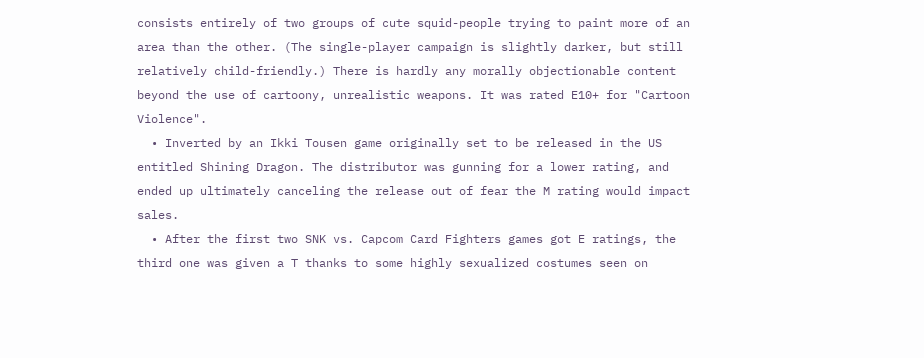consists entirely of two groups of cute squid-people trying to paint more of an area than the other. (The single-player campaign is slightly darker, but still relatively child-friendly.) There is hardly any morally objectionable content beyond the use of cartoony, unrealistic weapons. It was rated E10+ for "Cartoon Violence".
  • Inverted by an Ikki Tousen game originally set to be released in the US entitled Shining Dragon. The distributor was gunning for a lower rating, and ended up ultimately canceling the release out of fear the M rating would impact sales.
  • After the first two SNK vs. Capcom Card Fighters games got E ratings, the third one was given a T thanks to some highly sexualized costumes seen on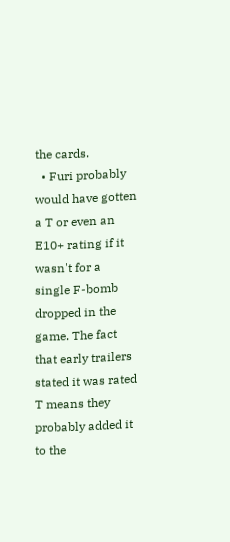the cards.
  • Furi probably would have gotten a T or even an E10+ rating if it wasn't for a single F-bomb dropped in the game. The fact that early trailers stated it was rated T means they probably added it to the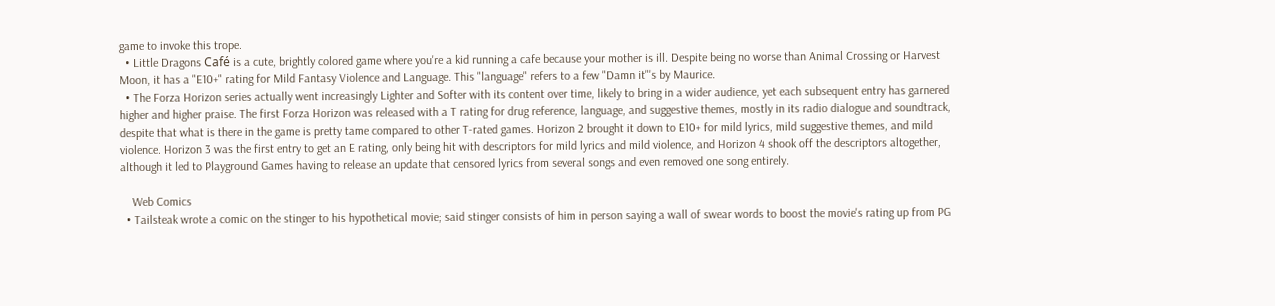game to invoke this trope.
  • Little Dragons Café is a cute, brightly colored game where you're a kid running a cafe because your mother is ill. Despite being no worse than Animal Crossing or Harvest Moon, it has a "E10+" rating for Mild Fantasy Violence and Language. This "language" refers to a few "Damn it"'s by Maurice.
  • The Forza Horizon series actually went increasingly Lighter and Softer with its content over time, likely to bring in a wider audience, yet each subsequent entry has garnered higher and higher praise. The first Forza Horizon was released with a T rating for drug reference, language, and suggestive themes, mostly in its radio dialogue and soundtrack, despite that what is there in the game is pretty tame compared to other T-rated games. Horizon 2 brought it down to E10+ for mild lyrics, mild suggestive themes, and mild violence. Horizon 3 was the first entry to get an E rating, only being hit with descriptors for mild lyrics and mild violence, and Horizon 4 shook off the descriptors altogether, although it led to Playground Games having to release an update that censored lyrics from several songs and even removed one song entirely.

    Web Comics
  • Tailsteak wrote a comic on the stinger to his hypothetical movie; said stinger consists of him in person saying a wall of swear words to boost the movie's rating up from PG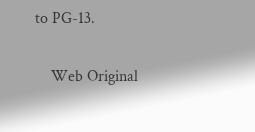to PG-13.

    Web Original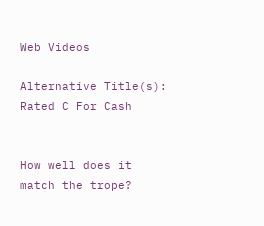Web Videos

Alternative Title(s): Rated C For Cash


How well does it match the trope?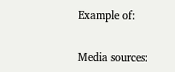Example of:


Media sources: